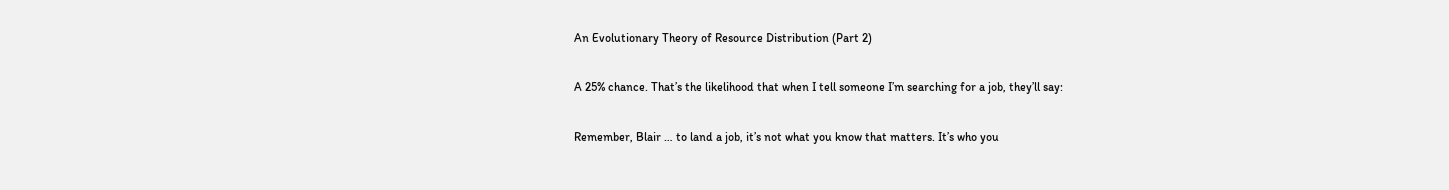An Evolutionary Theory of Resource Distribution (Part 2)

A 25% chance. That’s the likelihood that when I tell someone I’m searching for a job, they’ll say:

Remember, Blair … to land a job, it’s not what you know that matters. It’s who you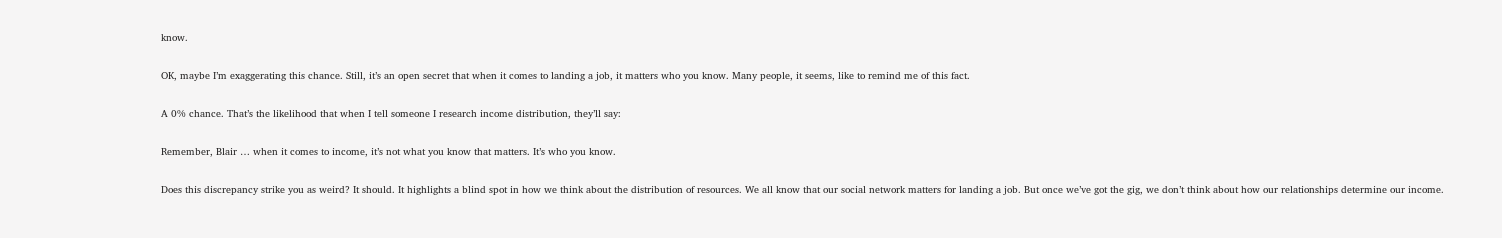know.

OK, maybe I’m exaggerating this chance. Still, it’s an open secret that when it comes to landing a job, it matters who you know. Many people, it seems, like to remind me of this fact.

A 0% chance. That’s the likelihood that when I tell someone I research income distribution, they’ll say:

Remember, Blair … when it comes to income, it’s not what you know that matters. It’s who you know.

Does this discrepancy strike you as weird? It should. It highlights a blind spot in how we think about the distribution of resources. We all know that our social network matters for landing a job. But once we’ve got the gig, we don’t think about how our relationships determine our income.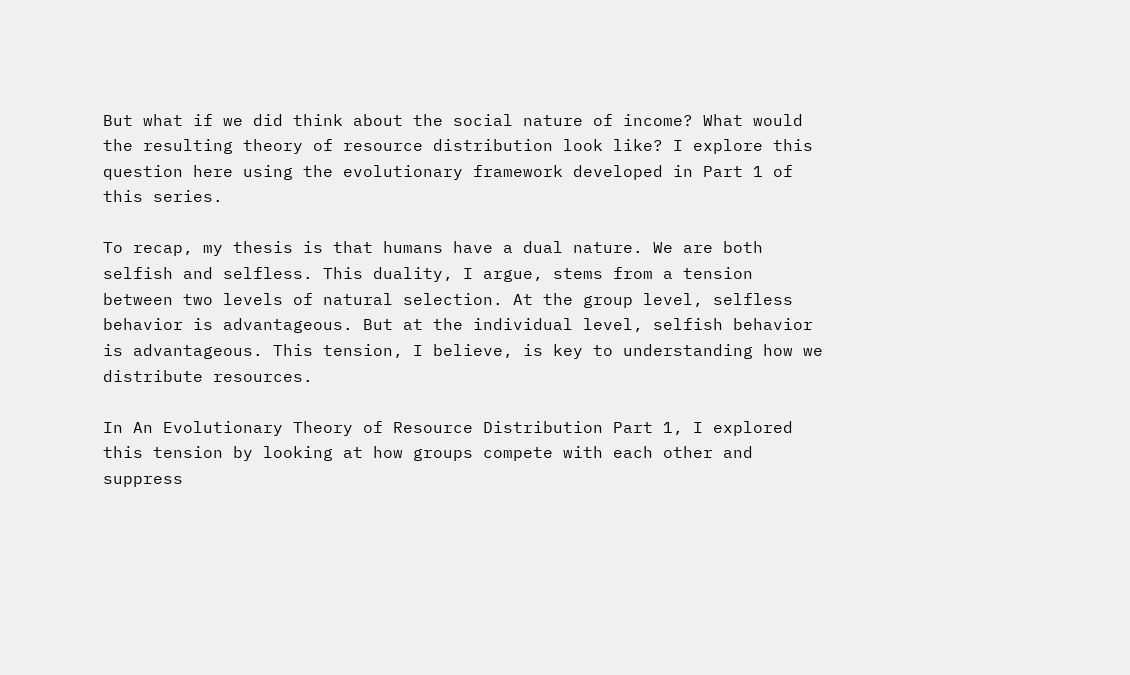But what if we did think about the social nature of income? What would the resulting theory of resource distribution look like? I explore this question here using the evolutionary framework developed in Part 1 of this series.

To recap, my thesis is that humans have a dual nature. We are both selfish and selfless. This duality, I argue, stems from a tension between two levels of natural selection. At the group level, selfless behavior is advantageous. But at the individual level, selfish behavior is advantageous. This tension, I believe, is key to understanding how we distribute resources.

In An Evolutionary Theory of Resource Distribution Part 1, I explored this tension by looking at how groups compete with each other and suppress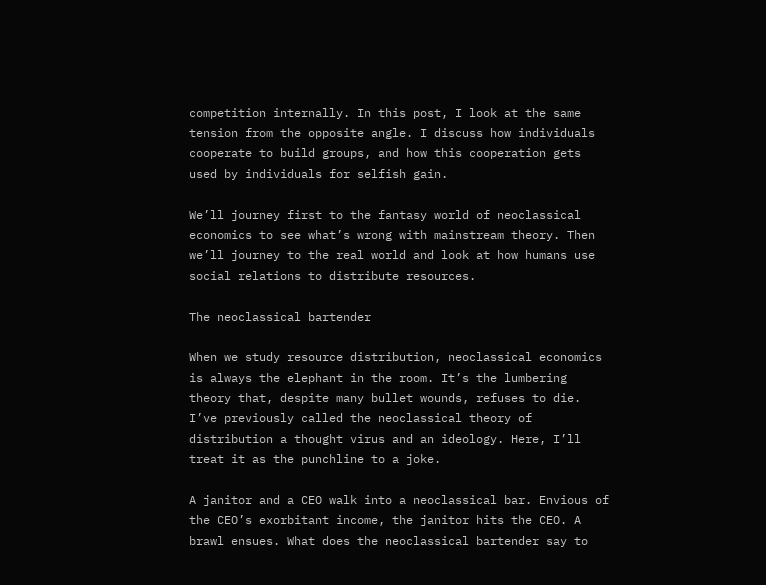competition internally. In this post, I look at the same tension from the opposite angle. I discuss how individuals cooperate to build groups, and how this cooperation gets used by individuals for selfish gain.

We’ll journey first to the fantasy world of neoclassical economics to see what’s wrong with mainstream theory. Then we’ll journey to the real world and look at how humans use social relations to distribute resources.

The neoclassical bartender

When we study resource distribution, neoclassical economics is always the elephant in the room. It’s the lumbering theory that, despite many bullet wounds, refuses to die. I’ve previously called the neoclassical theory of distribution a thought virus and an ideology. Here, I’ll treat it as the punchline to a joke.

A janitor and a CEO walk into a neoclassical bar. Envious of the CEO’s exorbitant income, the janitor hits the CEO. A brawl ensues. What does the neoclassical bartender say to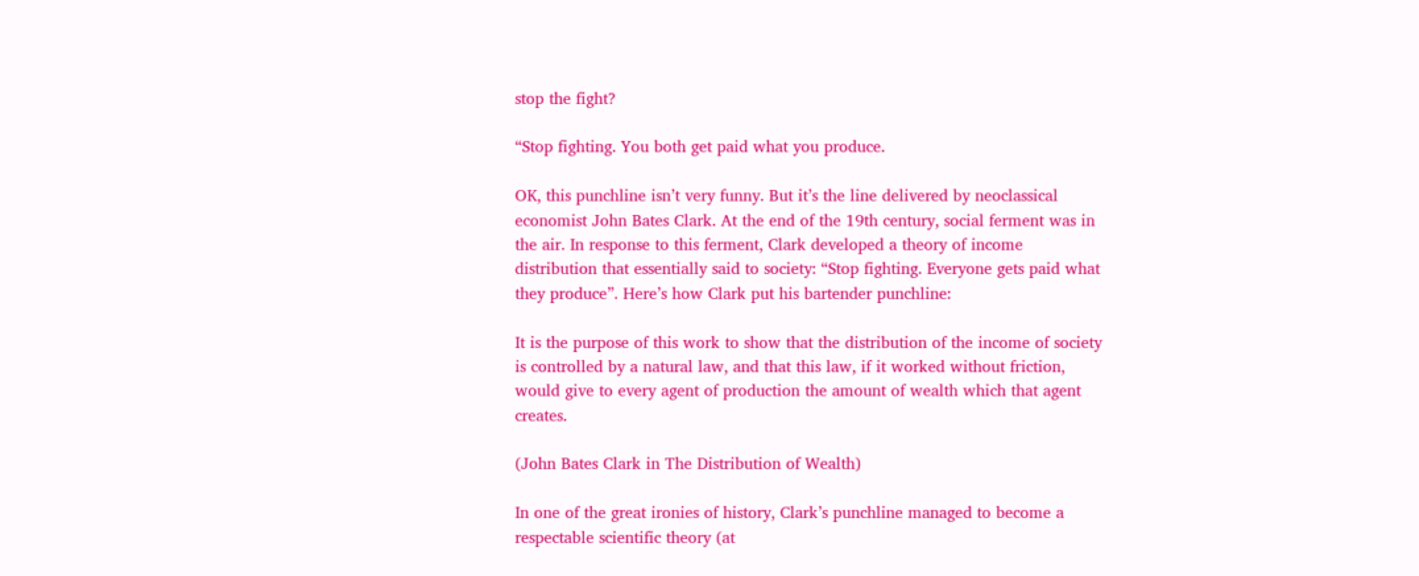stop the fight?

“Stop fighting. You both get paid what you produce.

OK, this punchline isn’t very funny. But it’s the line delivered by neoclassical economist John Bates Clark. At the end of the 19th century, social ferment was in the air. In response to this ferment, Clark developed a theory of income distribution that essentially said to society: “Stop fighting. Everyone gets paid what they produce”. Here’s how Clark put his bartender punchline:

It is the purpose of this work to show that the distribution of the income of society is controlled by a natural law, and that this law, if it worked without friction, would give to every agent of production the amount of wealth which that agent creates.

(John Bates Clark in The Distribution of Wealth)

In one of the great ironies of history, Clark’s punchline managed to become a respectable scientific theory (at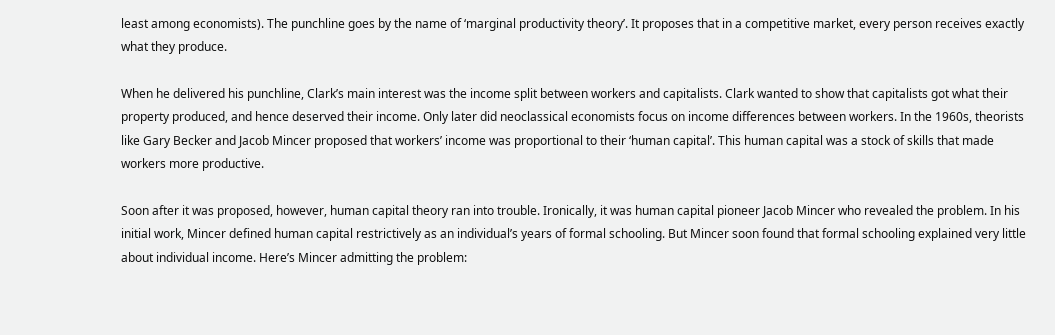least among economists). The punchline goes by the name of ‘marginal productivity theory’. It proposes that in a competitive market, every person receives exactly what they produce.

When he delivered his punchline, Clark’s main interest was the income split between workers and capitalists. Clark wanted to show that capitalists got what their property produced, and hence deserved their income. Only later did neoclassical economists focus on income differences between workers. In the 1960s, theorists like Gary Becker and Jacob Mincer proposed that workers’ income was proportional to their ‘human capital’. This human capital was a stock of skills that made workers more productive.

Soon after it was proposed, however, human capital theory ran into trouble. Ironically, it was human capital pioneer Jacob Mincer who revealed the problem. In his initial work, Mincer defined human capital restrictively as an individual’s years of formal schooling. But Mincer soon found that formal schooling explained very little about individual income. Here’s Mincer admitting the problem: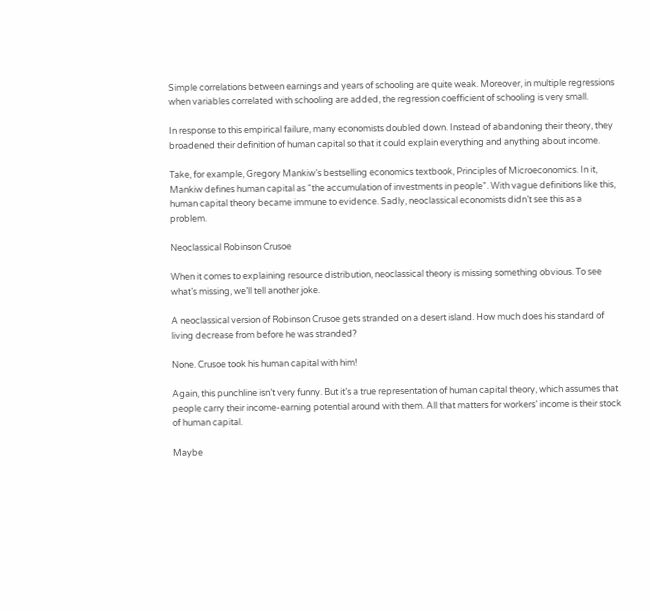Simple correlations between earnings and years of schooling are quite weak. Moreover, in multiple regressions when variables correlated with schooling are added, the regression coefficient of schooling is very small.

In response to this empirical failure, many economists doubled down. Instead of abandoning their theory, they broadened their definition of human capital so that it could explain everything and anything about income.

Take, for example, Gregory Mankiw’s bestselling economics textbook, Principles of Microeconomics. In it, Mankiw defines human capital as “the accumulation of investments in people”. With vague definitions like this, human capital theory became immune to evidence. Sadly, neoclassical economists didn’t see this as a problem.

Neoclassical Robinson Crusoe

When it comes to explaining resource distribution, neoclassical theory is missing something obvious. To see what’s missing, we’ll tell another joke.

A neoclassical version of Robinson Crusoe gets stranded on a desert island. How much does his standard of living decrease from before he was stranded?

None. Crusoe took his human capital with him!

Again, this punchline isn’t very funny. But it’s a true representation of human capital theory, which assumes that people carry their income-earning potential around with them. All that matters for workers’ income is their stock of human capital.

Maybe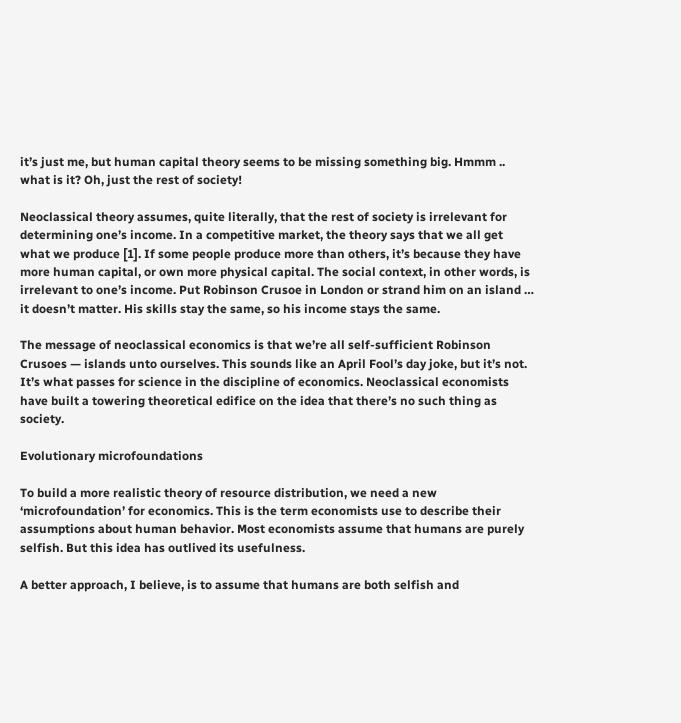it’s just me, but human capital theory seems to be missing something big. Hmmm .. what is it? Oh, just the rest of society!

Neoclassical theory assumes, quite literally, that the rest of society is irrelevant for determining one’s income. In a competitive market, the theory says that we all get what we produce [1]. If some people produce more than others, it’s because they have more human capital, or own more physical capital. The social context, in other words, is irrelevant to one’s income. Put Robinson Crusoe in London or strand him on an island … it doesn’t matter. His skills stay the same, so his income stays the same.

The message of neoclassical economics is that we’re all self-sufficient Robinson Crusoes — islands unto ourselves. This sounds like an April Fool’s day joke, but it’s not. It’s what passes for science in the discipline of economics. Neoclassical economists have built a towering theoretical edifice on the idea that there’s no such thing as society.

Evolutionary microfoundations

To build a more realistic theory of resource distribution, we need a new ‘microfoundation’ for economics. This is the term economists use to describe their assumptions about human behavior. Most economists assume that humans are purely selfish. But this idea has outlived its usefulness.

A better approach, I believe, is to assume that humans are both selfish and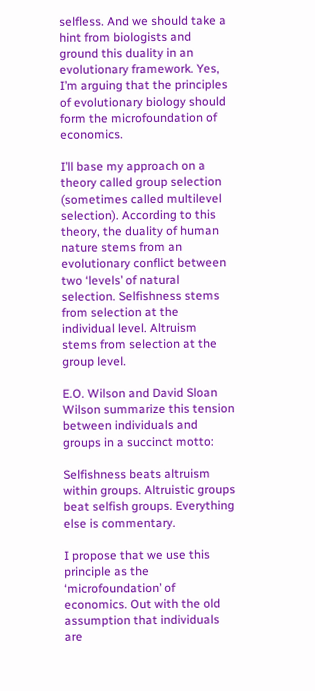selfless. And we should take a hint from biologists and ground this duality in an evolutionary framework. Yes, I’m arguing that the principles of evolutionary biology should form the microfoundation of economics.

I’ll base my approach on a theory called group selection (sometimes called multilevel selection). According to this theory, the duality of human nature stems from an evolutionary conflict between two ‘levels’ of natural selection. Selfishness stems from selection at the individual level. Altruism stems from selection at the group level.

E.O. Wilson and David Sloan Wilson summarize this tension between individuals and groups in a succinct motto:

Selfishness beats altruism within groups. Altruistic groups beat selfish groups. Everything else is commentary.

I propose that we use this principle as the ‘microfoundation’ of economics. Out with the old assumption that individuals are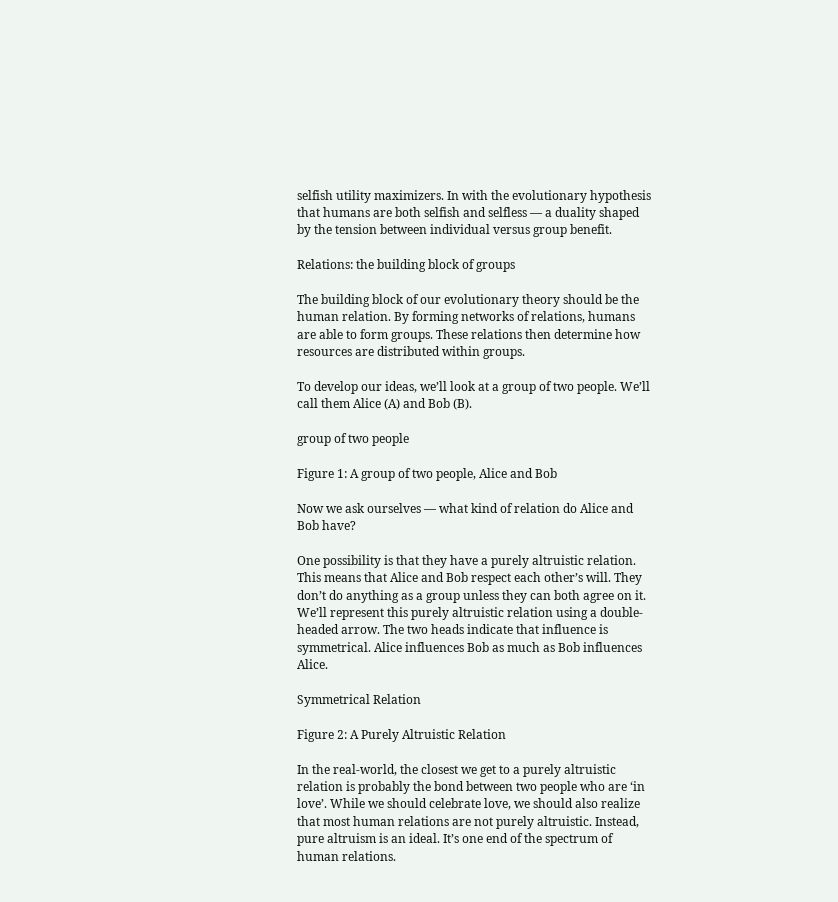selfish utility maximizers. In with the evolutionary hypothesis that humans are both selfish and selfless — a duality shaped by the tension between individual versus group benefit.

Relations: the building block of groups

The building block of our evolutionary theory should be the human relation. By forming networks of relations, humans are able to form groups. These relations then determine how resources are distributed within groups.

To develop our ideas, we’ll look at a group of two people. We’ll call them Alice (A) and Bob (B).

group of two people

Figure 1: A group of two people, Alice and Bob

Now we ask ourselves — what kind of relation do Alice and Bob have?

One possibility is that they have a purely altruistic relation. This means that Alice and Bob respect each other’s will. They don’t do anything as a group unless they can both agree on it. We’ll represent this purely altruistic relation using a double-headed arrow. The two heads indicate that influence is symmetrical. Alice influences Bob as much as Bob influences Alice.

Symmetrical Relation

Figure 2: A Purely Altruistic Relation

In the real-world, the closest we get to a purely altruistic relation is probably the bond between two people who are ‘in love’. While we should celebrate love, we should also realize that most human relations are not purely altruistic. Instead, pure altruism is an ideal. It’s one end of the spectrum of human relations.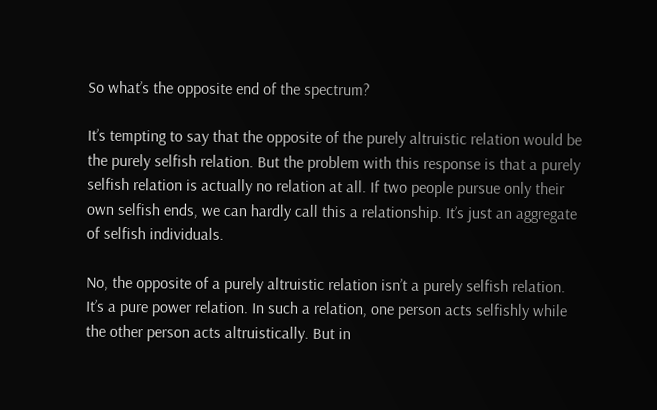So what’s the opposite end of the spectrum?

It’s tempting to say that the opposite of the purely altruistic relation would be the purely selfish relation. But the problem with this response is that a purely selfish relation is actually no relation at all. If two people pursue only their own selfish ends, we can hardly call this a relationship. It’s just an aggregate of selfish individuals.

No, the opposite of a purely altruistic relation isn’t a purely selfish relation. It’s a pure power relation. In such a relation, one person acts selfishly while the other person acts altruistically. But in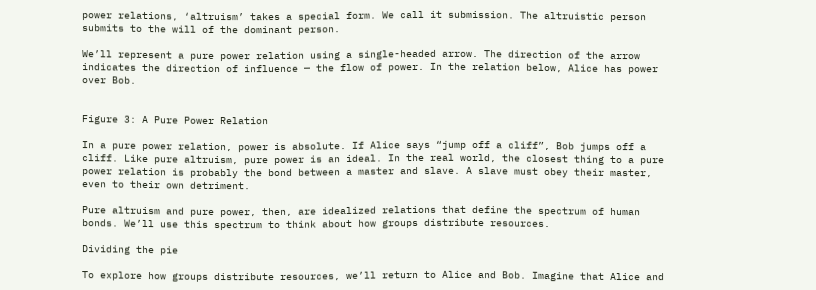power relations, ‘altruism’ takes a special form. We call it submission. The altruistic person submits to the will of the dominant person.

We’ll represent a pure power relation using a single-headed arrow. The direction of the arrow indicates the direction of influence — the flow of power. In the relation below, Alice has power over Bob.


Figure 3: A Pure Power Relation

In a pure power relation, power is absolute. If Alice says “jump off a cliff”, Bob jumps off a cliff. Like pure altruism, pure power is an ideal. In the real world, the closest thing to a pure power relation is probably the bond between a master and slave. A slave must obey their master, even to their own detriment.

Pure altruism and pure power, then, are idealized relations that define the spectrum of human bonds. We’ll use this spectrum to think about how groups distribute resources.

Dividing the pie

To explore how groups distribute resources, we’ll return to Alice and Bob. Imagine that Alice and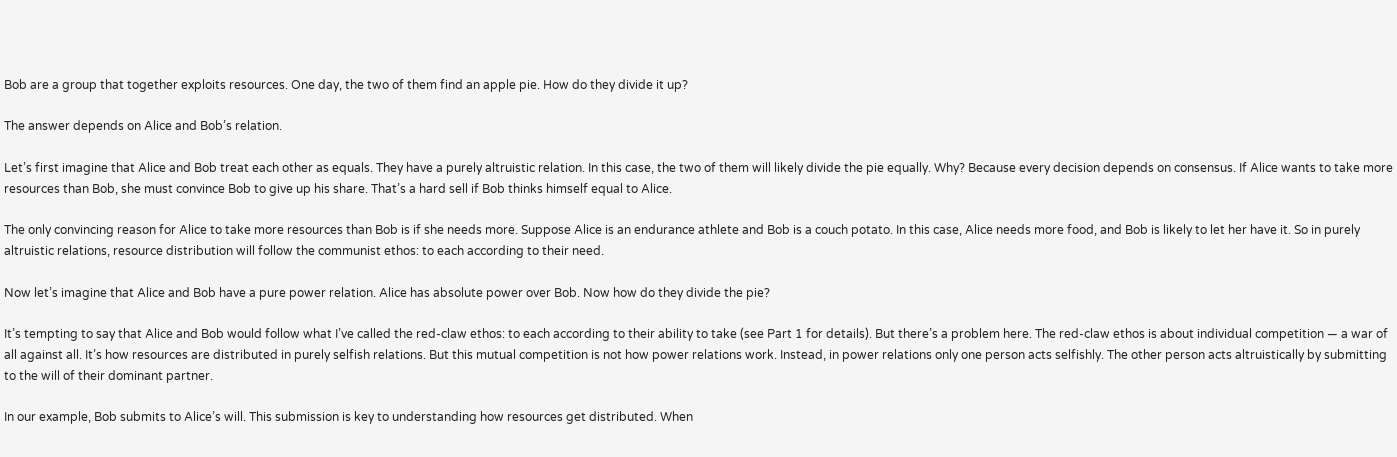Bob are a group that together exploits resources. One day, the two of them find an apple pie. How do they divide it up?

The answer depends on Alice and Bob’s relation.

Let’s first imagine that Alice and Bob treat each other as equals. They have a purely altruistic relation. In this case, the two of them will likely divide the pie equally. Why? Because every decision depends on consensus. If Alice wants to take more resources than Bob, she must convince Bob to give up his share. That’s a hard sell if Bob thinks himself equal to Alice.

The only convincing reason for Alice to take more resources than Bob is if she needs more. Suppose Alice is an endurance athlete and Bob is a couch potato. In this case, Alice needs more food, and Bob is likely to let her have it. So in purely altruistic relations, resource distribution will follow the communist ethos: to each according to their need.

Now let’s imagine that Alice and Bob have a pure power relation. Alice has absolute power over Bob. Now how do they divide the pie?

It’s tempting to say that Alice and Bob would follow what I’ve called the red-claw ethos: to each according to their ability to take (see Part 1 for details). But there’s a problem here. The red-claw ethos is about individual competition — a war of all against all. It’s how resources are distributed in purely selfish relations. But this mutual competition is not how power relations work. Instead, in power relations only one person acts selfishly. The other person acts altruistically by submitting to the will of their dominant partner.

In our example, Bob submits to Alice’s will. This submission is key to understanding how resources get distributed. When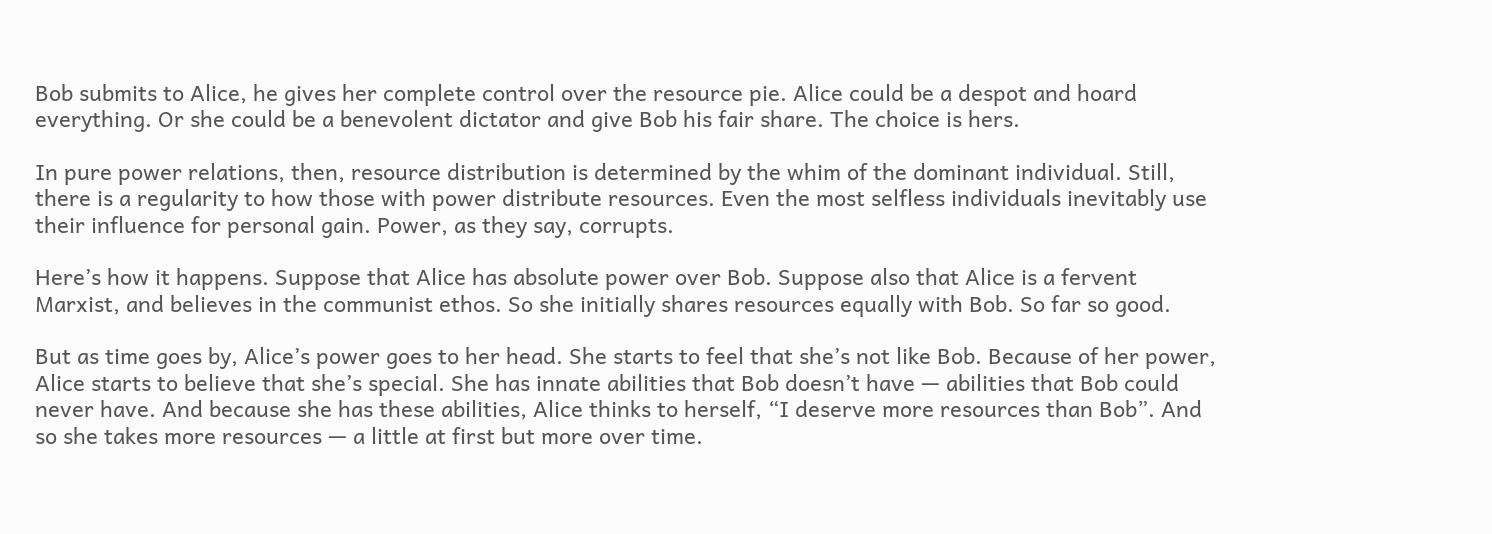Bob submits to Alice, he gives her complete control over the resource pie. Alice could be a despot and hoard everything. Or she could be a benevolent dictator and give Bob his fair share. The choice is hers.

In pure power relations, then, resource distribution is determined by the whim of the dominant individual. Still, there is a regularity to how those with power distribute resources. Even the most selfless individuals inevitably use their influence for personal gain. Power, as they say, corrupts.

Here’s how it happens. Suppose that Alice has absolute power over Bob. Suppose also that Alice is a fervent Marxist, and believes in the communist ethos. So she initially shares resources equally with Bob. So far so good.

But as time goes by, Alice’s power goes to her head. She starts to feel that she’s not like Bob. Because of her power, Alice starts to believe that she’s special. She has innate abilities that Bob doesn’t have — abilities that Bob could never have. And because she has these abilities, Alice thinks to herself, “I deserve more resources than Bob”. And so she takes more resources — a little at first but more over time.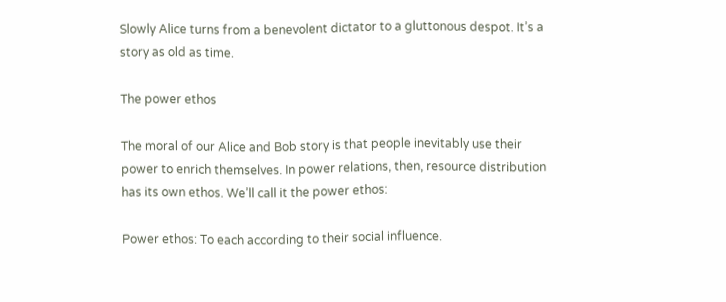Slowly Alice turns from a benevolent dictator to a gluttonous despot. It’s a story as old as time.

The power ethos

The moral of our Alice and Bob story is that people inevitably use their power to enrich themselves. In power relations, then, resource distribution has its own ethos. We’ll call it the power ethos:

Power ethos: To each according to their social influence.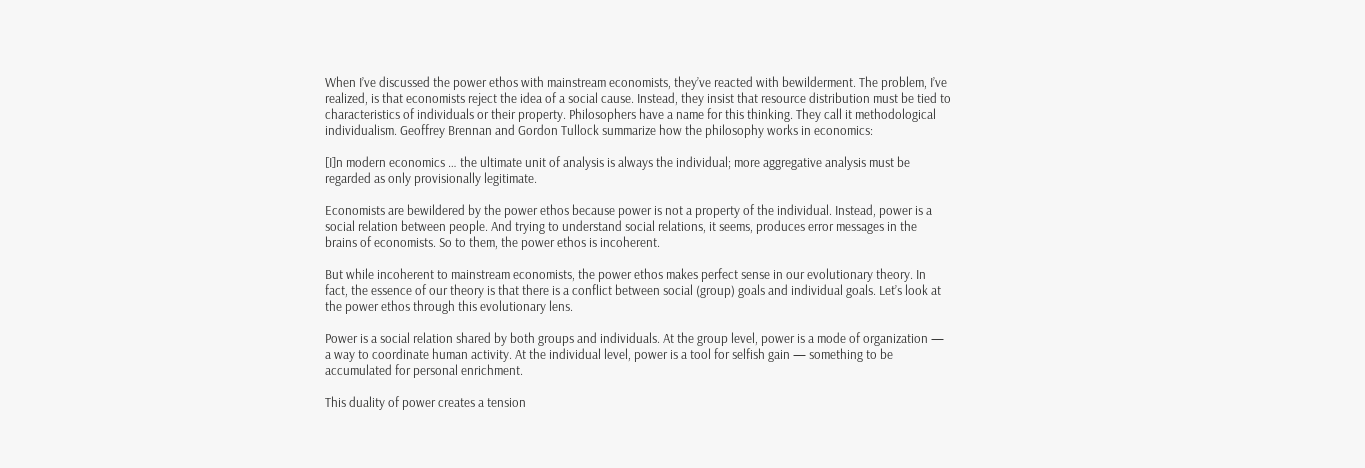When I’ve discussed the power ethos with mainstream economists, they’ve reacted with bewilderment. The problem, I’ve realized, is that economists reject the idea of a social cause. Instead, they insist that resource distribution must be tied to characteristics of individuals or their property. Philosophers have a name for this thinking. They call it methodological individualism. Geoffrey Brennan and Gordon Tullock summarize how the philosophy works in economics:

[I]n modern economics … the ultimate unit of analysis is always the individual; more aggregative analysis must be regarded as only provisionally legitimate.

Economists are bewildered by the power ethos because power is not a property of the individual. Instead, power is a social relation between people. And trying to understand social relations, it seems, produces error messages in the brains of economists. So to them, the power ethos is incoherent.

But while incoherent to mainstream economists, the power ethos makes perfect sense in our evolutionary theory. In fact, the essence of our theory is that there is a conflict between social (group) goals and individual goals. Let’s look at the power ethos through this evolutionary lens.

Power is a social relation shared by both groups and individuals. At the group level, power is a mode of organization — a way to coordinate human activity. At the individual level, power is a tool for selfish gain — something to be accumulated for personal enrichment.

This duality of power creates a tension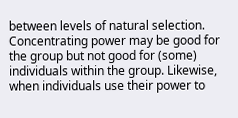between levels of natural selection. Concentrating power may be good for the group but not good for (some) individuals within the group. Likewise, when individuals use their power to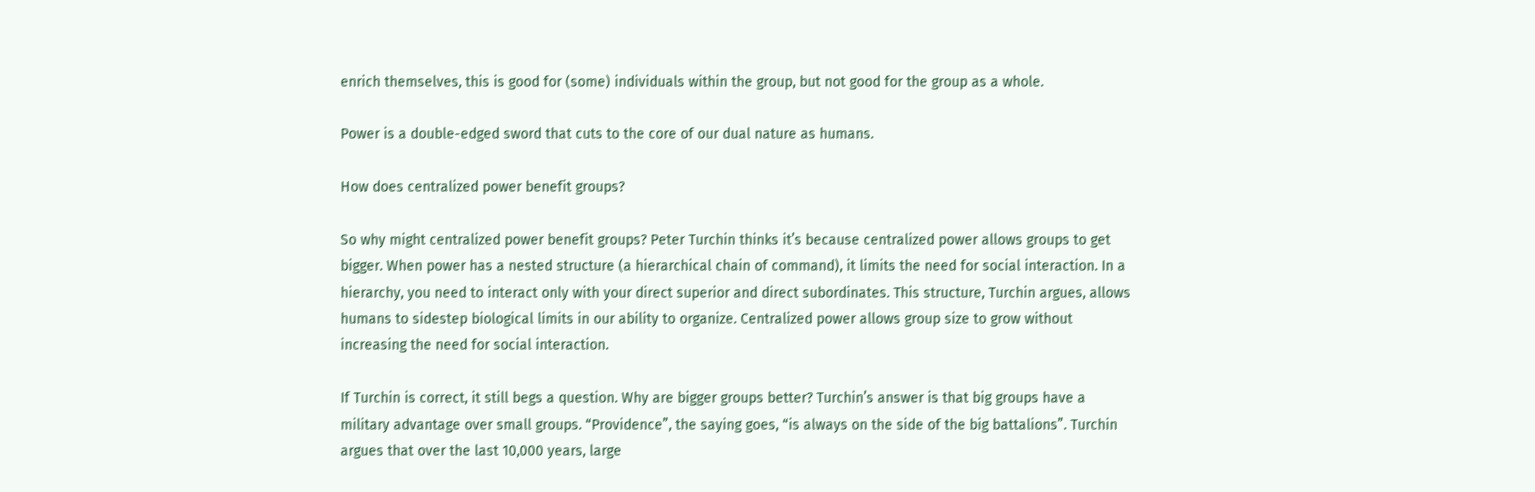enrich themselves, this is good for (some) individuals within the group, but not good for the group as a whole.

Power is a double-edged sword that cuts to the core of our dual nature as humans.

How does centralized power benefit groups?

So why might centralized power benefit groups? Peter Turchin thinks it’s because centralized power allows groups to get bigger. When power has a nested structure (a hierarchical chain of command), it limits the need for social interaction. In a hierarchy, you need to interact only with your direct superior and direct subordinates. This structure, Turchin argues, allows humans to sidestep biological limits in our ability to organize. Centralized power allows group size to grow without increasing the need for social interaction.

If Turchin is correct, it still begs a question. Why are bigger groups better? Turchin’s answer is that big groups have a military advantage over small groups. “Providence”, the saying goes, “is always on the side of the big battalions”. Turchin argues that over the last 10,000 years, large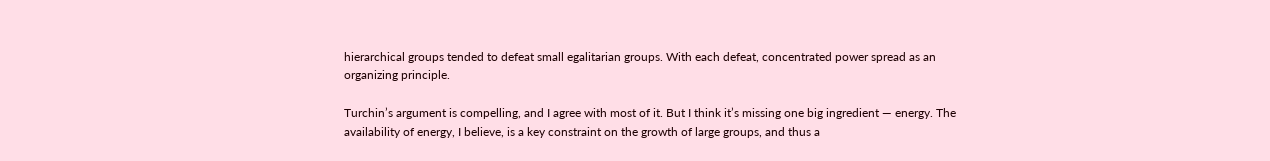hierarchical groups tended to defeat small egalitarian groups. With each defeat, concentrated power spread as an organizing principle.

Turchin’s argument is compelling, and I agree with most of it. But I think it’s missing one big ingredient — energy. The availability of energy, I believe, is a key constraint on the growth of large groups, and thus a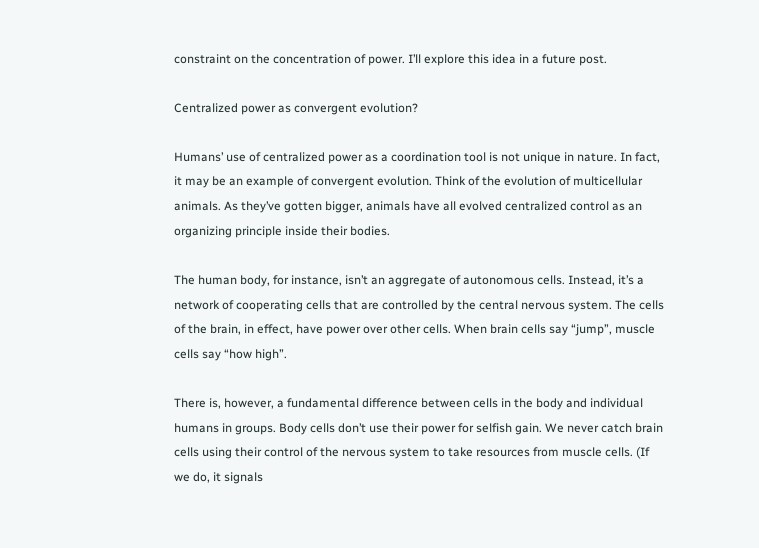constraint on the concentration of power. I’ll explore this idea in a future post.

Centralized power as convergent evolution?

Humans’ use of centralized power as a coordination tool is not unique in nature. In fact, it may be an example of convergent evolution. Think of the evolution of multicellular animals. As they’ve gotten bigger, animals have all evolved centralized control as an organizing principle inside their bodies.

The human body, for instance, isn’t an aggregate of autonomous cells. Instead, it’s a network of cooperating cells that are controlled by the central nervous system. The cells of the brain, in effect, have power over other cells. When brain cells say “jump”, muscle cells say “how high”.

There is, however, a fundamental difference between cells in the body and individual humans in groups. Body cells don’t use their power for selfish gain. We never catch brain cells using their control of the nervous system to take resources from muscle cells. (If we do, it signals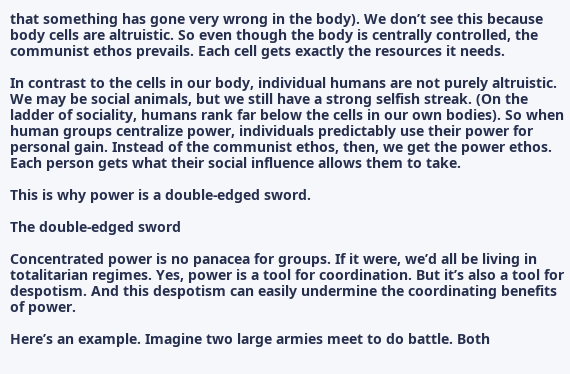that something has gone very wrong in the body). We don’t see this because body cells are altruistic. So even though the body is centrally controlled, the communist ethos prevails. Each cell gets exactly the resources it needs.

In contrast to the cells in our body, individual humans are not purely altruistic. We may be social animals, but we still have a strong selfish streak. (On the ladder of sociality, humans rank far below the cells in our own bodies). So when human groups centralize power, individuals predictably use their power for personal gain. Instead of the communist ethos, then, we get the power ethos. Each person gets what their social influence allows them to take.

This is why power is a double-edged sword.

The double-edged sword

Concentrated power is no panacea for groups. If it were, we’d all be living in totalitarian regimes. Yes, power is a tool for coordination. But it’s also a tool for despotism. And this despotism can easily undermine the coordinating benefits of power.

Here’s an example. Imagine two large armies meet to do battle. Both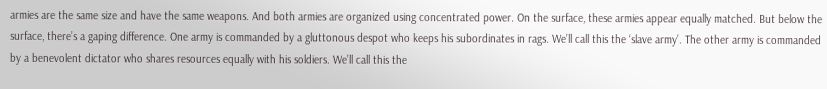armies are the same size and have the same weapons. And both armies are organized using concentrated power. On the surface, these armies appear equally matched. But below the surface, there’s a gaping difference. One army is commanded by a gluttonous despot who keeps his subordinates in rags. We’ll call this the ‘slave army’. The other army is commanded by a benevolent dictator who shares resources equally with his soldiers. We’ll call this the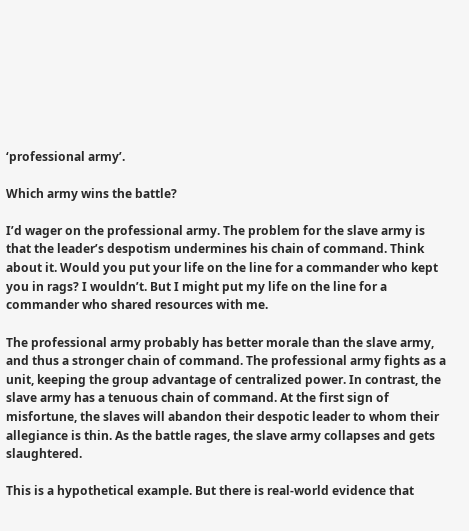‘professional army’.

Which army wins the battle?

I’d wager on the professional army. The problem for the slave army is that the leader’s despotism undermines his chain of command. Think about it. Would you put your life on the line for a commander who kept you in rags? I wouldn’t. But I might put my life on the line for a commander who shared resources with me.

The professional army probably has better morale than the slave army, and thus a stronger chain of command. The professional army fights as a unit, keeping the group advantage of centralized power. In contrast, the slave army has a tenuous chain of command. At the first sign of misfortune, the slaves will abandon their despotic leader to whom their allegiance is thin. As the battle rages, the slave army collapses and gets slaughtered.

This is a hypothetical example. But there is real-world evidence that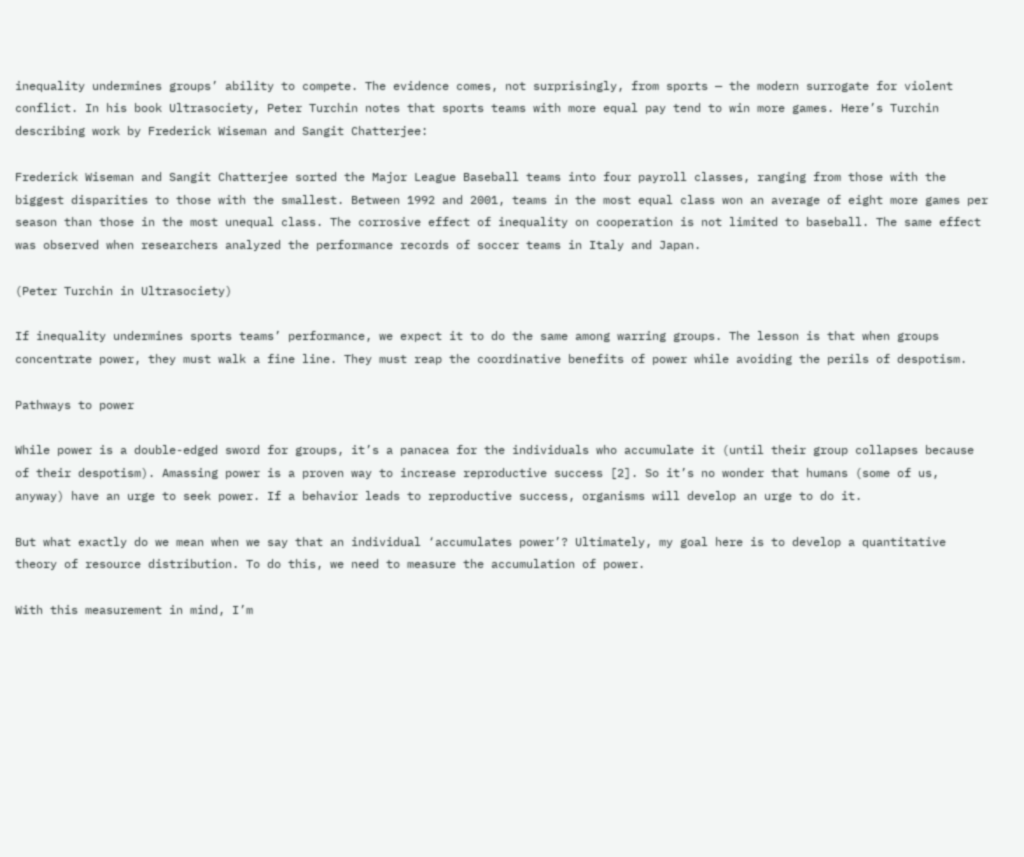inequality undermines groups’ ability to compete. The evidence comes, not surprisingly, from sports — the modern surrogate for violent conflict. In his book Ultrasociety, Peter Turchin notes that sports teams with more equal pay tend to win more games. Here’s Turchin describing work by Frederick Wiseman and Sangit Chatterjee:

Frederick Wiseman and Sangit Chatterjee sorted the Major League Baseball teams into four payroll classes, ranging from those with the biggest disparities to those with the smallest. Between 1992 and 2001, teams in the most equal class won an average of eight more games per season than those in the most unequal class. The corrosive effect of inequality on cooperation is not limited to baseball. The same effect was observed when researchers analyzed the performance records of soccer teams in Italy and Japan.

(Peter Turchin in Ultrasociety)

If inequality undermines sports teams’ performance, we expect it to do the same among warring groups. The lesson is that when groups concentrate power, they must walk a fine line. They must reap the coordinative benefits of power while avoiding the perils of despotism.

Pathways to power

While power is a double-edged sword for groups, it’s a panacea for the individuals who accumulate it (until their group collapses because of their despotism). Amassing power is a proven way to increase reproductive success [2]. So it’s no wonder that humans (some of us, anyway) have an urge to seek power. If a behavior leads to reproductive success, organisms will develop an urge to do it.

But what exactly do we mean when we say that an individual ‘accumulates power’? Ultimately, my goal here is to develop a quantitative theory of resource distribution. To do this, we need to measure the accumulation of power.

With this measurement in mind, I’m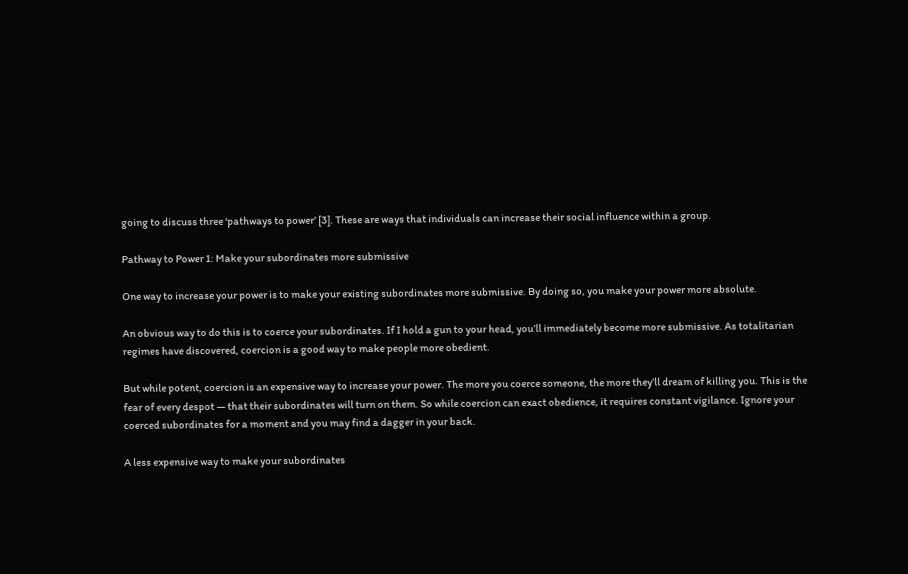going to discuss three ‘pathways to power’ [3]. These are ways that individuals can increase their social influence within a group.

Pathway to Power 1: Make your subordinates more submissive

One way to increase your power is to make your existing subordinates more submissive. By doing so, you make your power more absolute.

An obvious way to do this is to coerce your subordinates. If I hold a gun to your head, you’ll immediately become more submissive. As totalitarian regimes have discovered, coercion is a good way to make people more obedient.

But while potent, coercion is an expensive way to increase your power. The more you coerce someone, the more they’ll dream of killing you. This is the fear of every despot — that their subordinates will turn on them. So while coercion can exact obedience, it requires constant vigilance. Ignore your coerced subordinates for a moment and you may find a dagger in your back.

A less expensive way to make your subordinates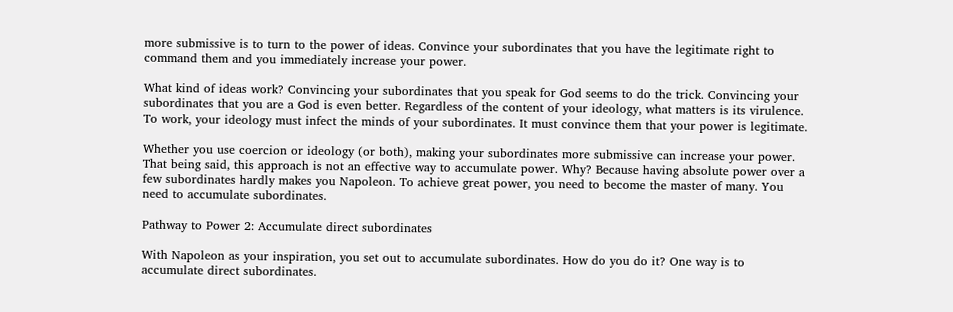more submissive is to turn to the power of ideas. Convince your subordinates that you have the legitimate right to command them and you immediately increase your power.

What kind of ideas work? Convincing your subordinates that you speak for God seems to do the trick. Convincing your subordinates that you are a God is even better. Regardless of the content of your ideology, what matters is its virulence. To work, your ideology must infect the minds of your subordinates. It must convince them that your power is legitimate.

Whether you use coercion or ideology (or both), making your subordinates more submissive can increase your power. That being said, this approach is not an effective way to accumulate power. Why? Because having absolute power over a few subordinates hardly makes you Napoleon. To achieve great power, you need to become the master of many. You need to accumulate subordinates.

Pathway to Power 2: Accumulate direct subordinates

With Napoleon as your inspiration, you set out to accumulate subordinates. How do you do it? One way is to accumulate direct subordinates.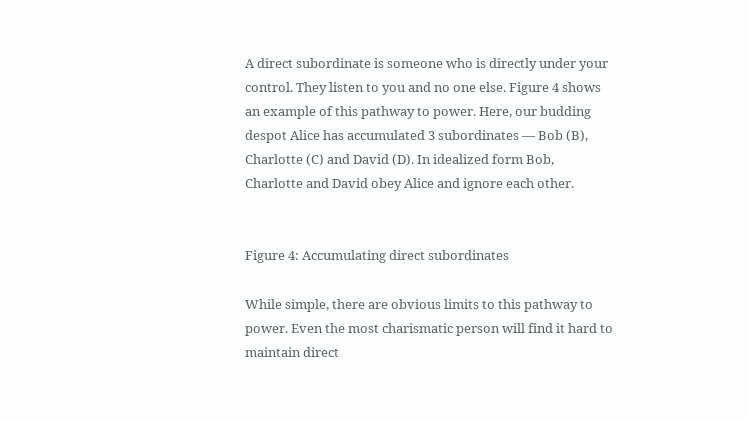A direct subordinate is someone who is directly under your control. They listen to you and no one else. Figure 4 shows an example of this pathway to power. Here, our budding despot Alice has accumulated 3 subordinates — Bob (B), Charlotte (C) and David (D). In idealized form Bob, Charlotte and David obey Alice and ignore each other.


Figure 4: Accumulating direct subordinates

While simple, there are obvious limits to this pathway to power. Even the most charismatic person will find it hard to maintain direct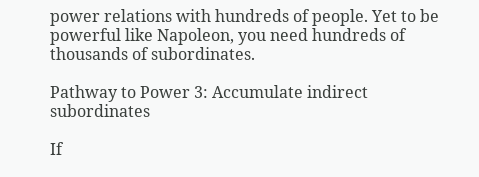power relations with hundreds of people. Yet to be powerful like Napoleon, you need hundreds of thousands of subordinates.

Pathway to Power 3: Accumulate indirect subordinates

If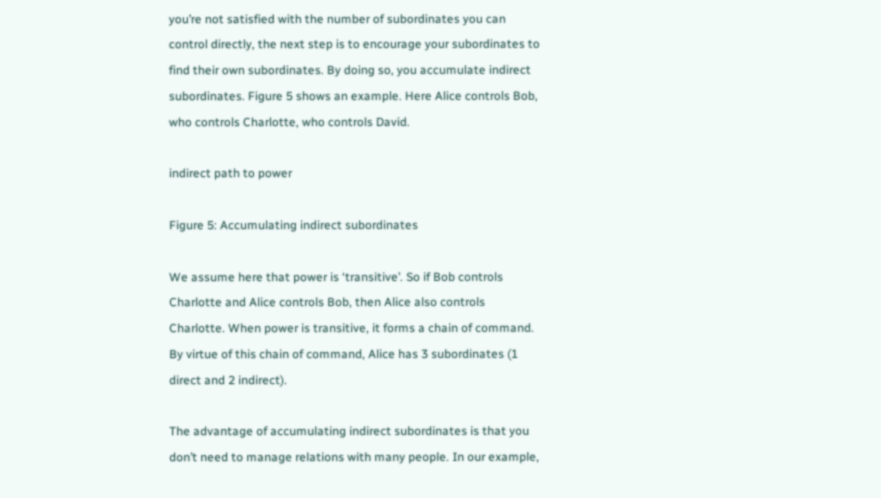you’re not satisfied with the number of subordinates you can control directly, the next step is to encourage your subordinates to find their own subordinates. By doing so, you accumulate indirect subordinates. Figure 5 shows an example. Here Alice controls Bob, who controls Charlotte, who controls David.

indirect path to power

Figure 5: Accumulating indirect subordinates

We assume here that power is ‘transitive’. So if Bob controls Charlotte and Alice controls Bob, then Alice also controls Charlotte. When power is transitive, it forms a chain of command. By virtue of this chain of command, Alice has 3 subordinates (1 direct and 2 indirect).

The advantage of accumulating indirect subordinates is that you don’t need to manage relations with many people. In our example,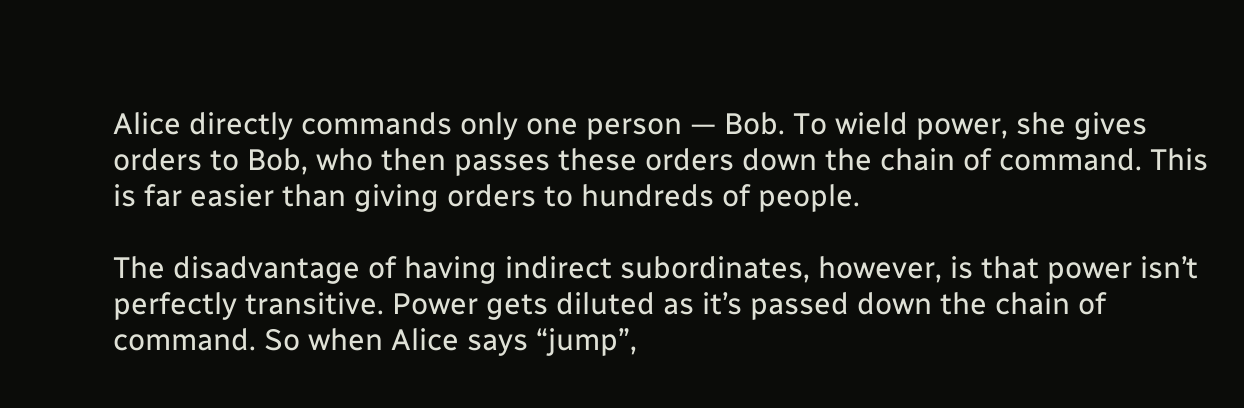Alice directly commands only one person — Bob. To wield power, she gives orders to Bob, who then passes these orders down the chain of command. This is far easier than giving orders to hundreds of people.

The disadvantage of having indirect subordinates, however, is that power isn’t perfectly transitive. Power gets diluted as it’s passed down the chain of command. So when Alice says “jump”,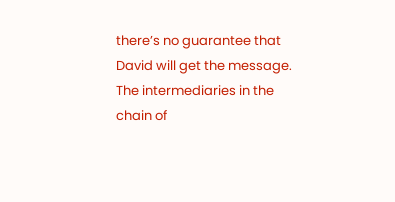there’s no guarantee that David will get the message. The intermediaries in the chain of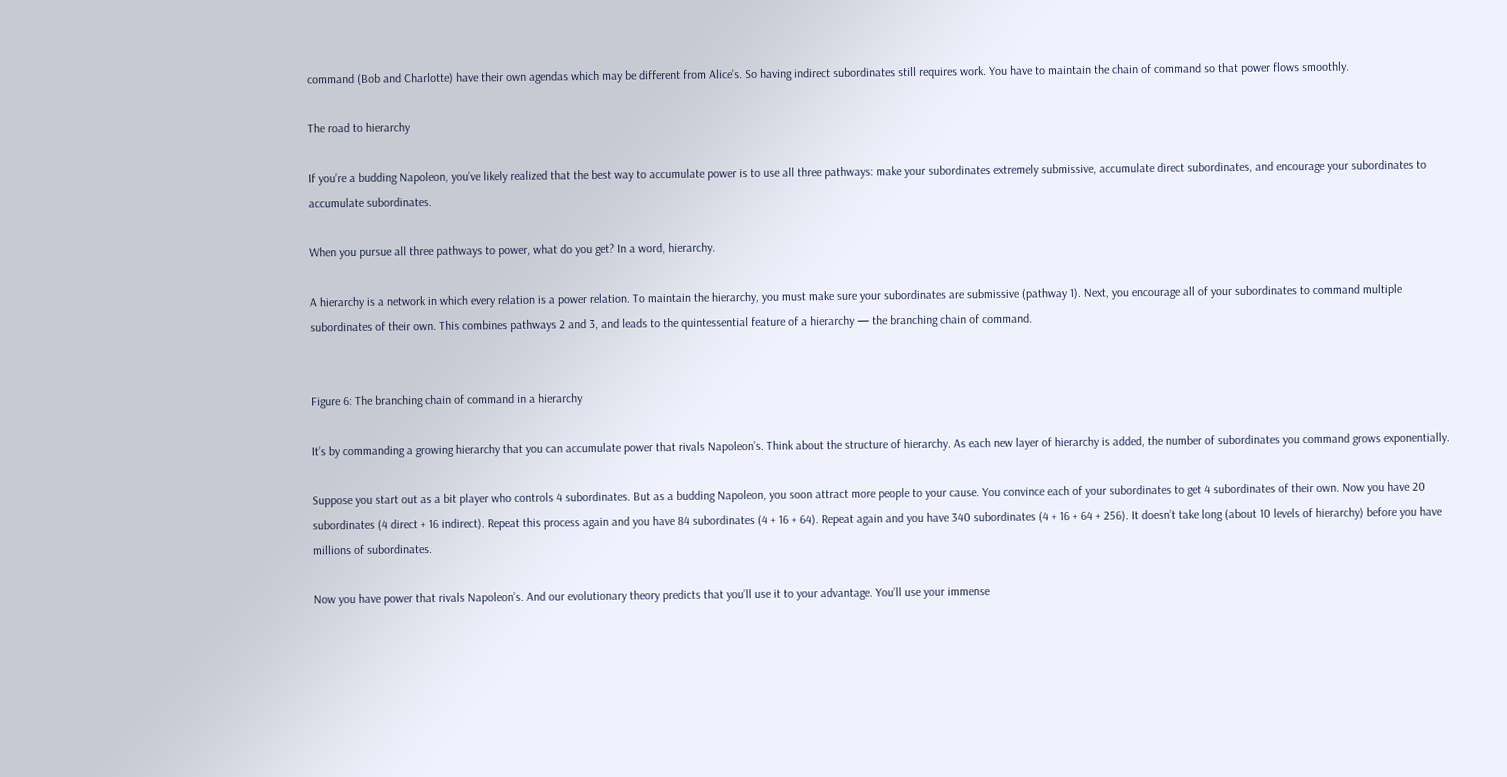command (Bob and Charlotte) have their own agendas which may be different from Alice’s. So having indirect subordinates still requires work. You have to maintain the chain of command so that power flows smoothly.

The road to hierarchy

If you’re a budding Napoleon, you’ve likely realized that the best way to accumulate power is to use all three pathways: make your subordinates extremely submissive, accumulate direct subordinates, and encourage your subordinates to accumulate subordinates.

When you pursue all three pathways to power, what do you get? In a word, hierarchy.

A hierarchy is a network in which every relation is a power relation. To maintain the hierarchy, you must make sure your subordinates are submissive (pathway 1). Next, you encourage all of your subordinates to command multiple subordinates of their own. This combines pathways 2 and 3, and leads to the quintessential feature of a hierarchy — the branching chain of command.


Figure 6: The branching chain of command in a hierarchy

It’s by commanding a growing hierarchy that you can accumulate power that rivals Napoleon’s. Think about the structure of hierarchy. As each new layer of hierarchy is added, the number of subordinates you command grows exponentially.

Suppose you start out as a bit player who controls 4 subordinates. But as a budding Napoleon, you soon attract more people to your cause. You convince each of your subordinates to get 4 subordinates of their own. Now you have 20 subordinates (4 direct + 16 indirect). Repeat this process again and you have 84 subordinates (4 + 16 + 64). Repeat again and you have 340 subordinates (4 + 16 + 64 + 256). It doesn’t take long (about 10 levels of hierarchy) before you have millions of subordinates.

Now you have power that rivals Napoleon’s. And our evolutionary theory predicts that you’ll use it to your advantage. You’ll use your immense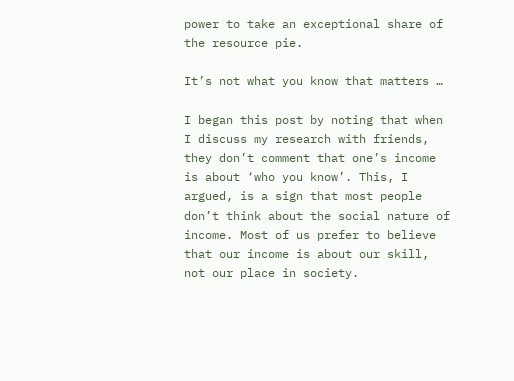power to take an exceptional share of the resource pie.

It’s not what you know that matters …

I began this post by noting that when I discuss my research with friends, they don’t comment that one’s income is about ‘who you know’. This, I argued, is a sign that most people don’t think about the social nature of income. Most of us prefer to believe that our income is about our skill, not our place in society.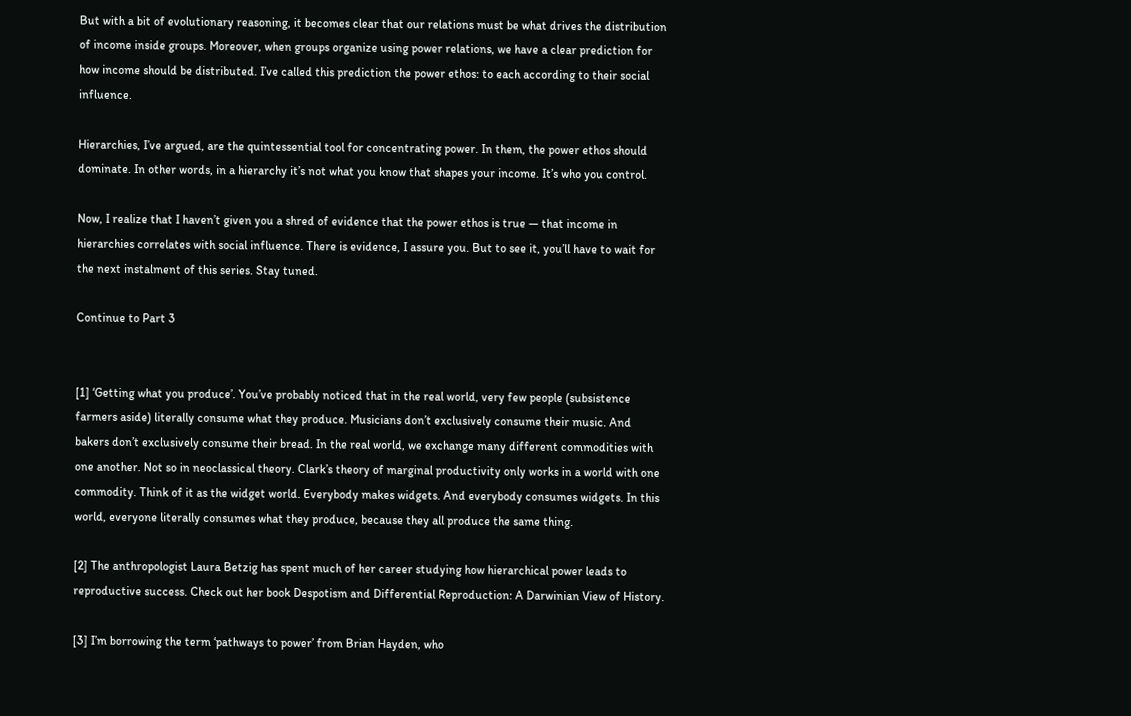But with a bit of evolutionary reasoning, it becomes clear that our relations must be what drives the distribution of income inside groups. Moreover, when groups organize using power relations, we have a clear prediction for how income should be distributed. I’ve called this prediction the power ethos: to each according to their social influence.

Hierarchies, I’ve argued, are the quintessential tool for concentrating power. In them, the power ethos should dominate. In other words, in a hierarchy it’s not what you know that shapes your income. It’s who you control.

Now, I realize that I haven’t given you a shred of evidence that the power ethos is true — that income in hierarchies correlates with social influence. There is evidence, I assure you. But to see it, you’ll have to wait for the next instalment of this series. Stay tuned.

Continue to Part 3


[1] ‘Getting what you produce’. You’ve probably noticed that in the real world, very few people (subsistence farmers aside) literally consume what they produce. Musicians don’t exclusively consume their music. And bakers don’t exclusively consume their bread. In the real world, we exchange many different commodities with one another. Not so in neoclassical theory. Clark’s theory of marginal productivity only works in a world with one commodity. Think of it as the widget world. Everybody makes widgets. And everybody consumes widgets. In this world, everyone literally consumes what they produce, because they all produce the same thing.

[2] The anthropologist Laura Betzig has spent much of her career studying how hierarchical power leads to reproductive success. Check out her book Despotism and Differential Reproduction: A Darwinian View of History.

[3] I’m borrowing the term ‘pathways to power’ from Brian Hayden, who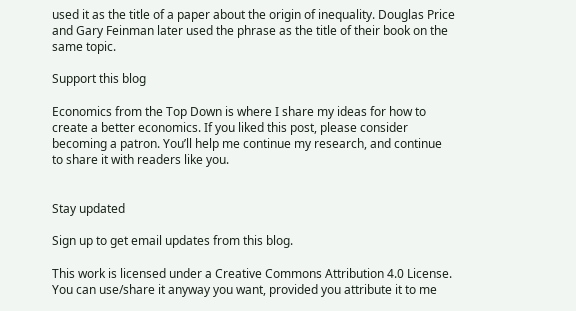used it as the title of a paper about the origin of inequality. Douglas Price and Gary Feinman later used the phrase as the title of their book on the same topic.

Support this blog

Economics from the Top Down is where I share my ideas for how to create a better economics. If you liked this post, please consider becoming a patron. You’ll help me continue my research, and continue to share it with readers like you.


Stay updated

Sign up to get email updates from this blog.

This work is licensed under a Creative Commons Attribution 4.0 License. You can use/share it anyway you want, provided you attribute it to me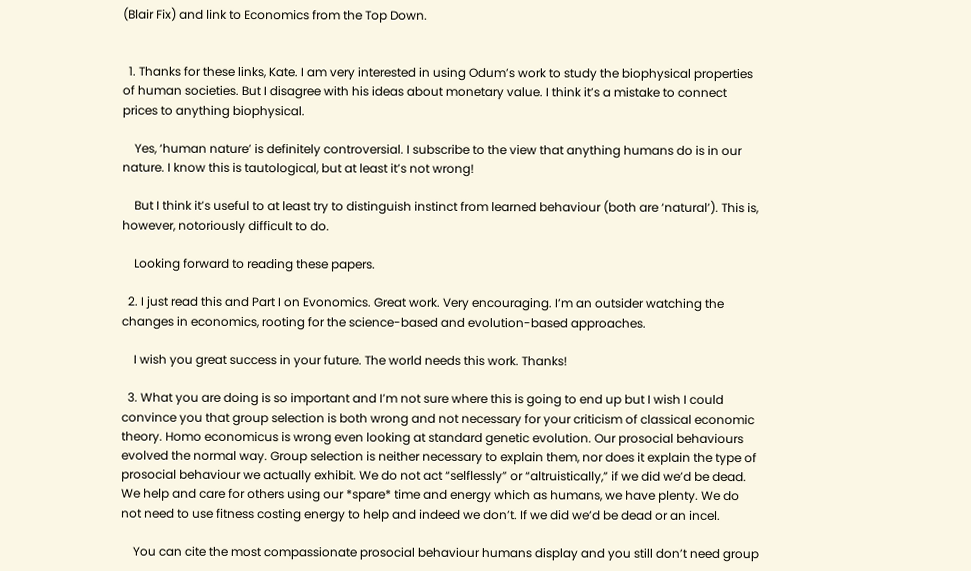(Blair Fix) and link to Economics from the Top Down.


  1. Thanks for these links, Kate. I am very interested in using Odum’s work to study the biophysical properties of human societies. But I disagree with his ideas about monetary value. I think it’s a mistake to connect prices to anything biophysical.

    Yes, ‘human nature’ is definitely controversial. I subscribe to the view that anything humans do is in our nature. I know this is tautological, but at least it’s not wrong!

    But I think it’s useful to at least try to distinguish instinct from learned behaviour (both are ‘natural’). This is, however, notoriously difficult to do.

    Looking forward to reading these papers.

  2. I just read this and Part I on Evonomics. Great work. Very encouraging. I’m an outsider watching the changes in economics, rooting for the science-based and evolution-based approaches.

    I wish you great success in your future. The world needs this work. Thanks!

  3. What you are doing is so important and I’m not sure where this is going to end up but I wish I could convince you that group selection is both wrong and not necessary for your criticism of classical economic theory. Homo economicus is wrong even looking at standard genetic evolution. Our prosocial behaviours evolved the normal way. Group selection is neither necessary to explain them, nor does it explain the type of prosocial behaviour we actually exhibit. We do not act “selflessly” or “altruistically,” if we did we’d be dead. We help and care for others using our *spare* time and energy which as humans, we have plenty. We do not need to use fitness costing energy to help and indeed we don’t. If we did we’d be dead or an incel.

    You can cite the most compassionate prosocial behaviour humans display and you still don’t need group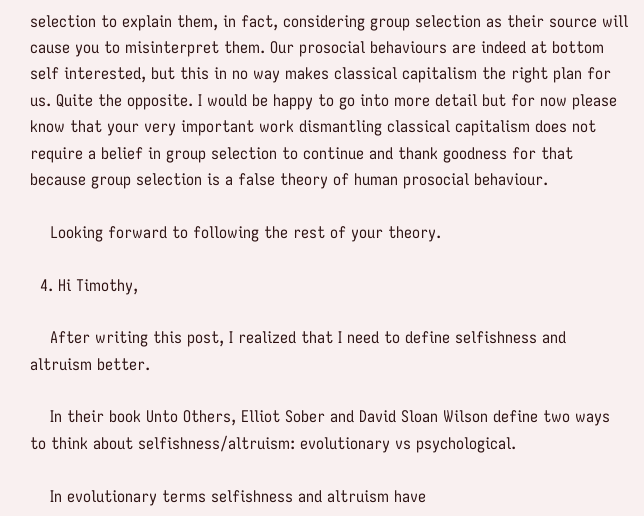selection to explain them, in fact, considering group selection as their source will cause you to misinterpret them. Our prosocial behaviours are indeed at bottom self interested, but this in no way makes classical capitalism the right plan for us. Quite the opposite. I would be happy to go into more detail but for now please know that your very important work dismantling classical capitalism does not require a belief in group selection to continue and thank goodness for that because group selection is a false theory of human prosocial behaviour.

    Looking forward to following the rest of your theory.

  4. Hi Timothy,

    After writing this post, I realized that I need to define selfishness and altruism better.

    In their book Unto Others, Elliot Sober and David Sloan Wilson define two ways to think about selfishness/altruism: evolutionary vs psychological.

    In evolutionary terms selfishness and altruism have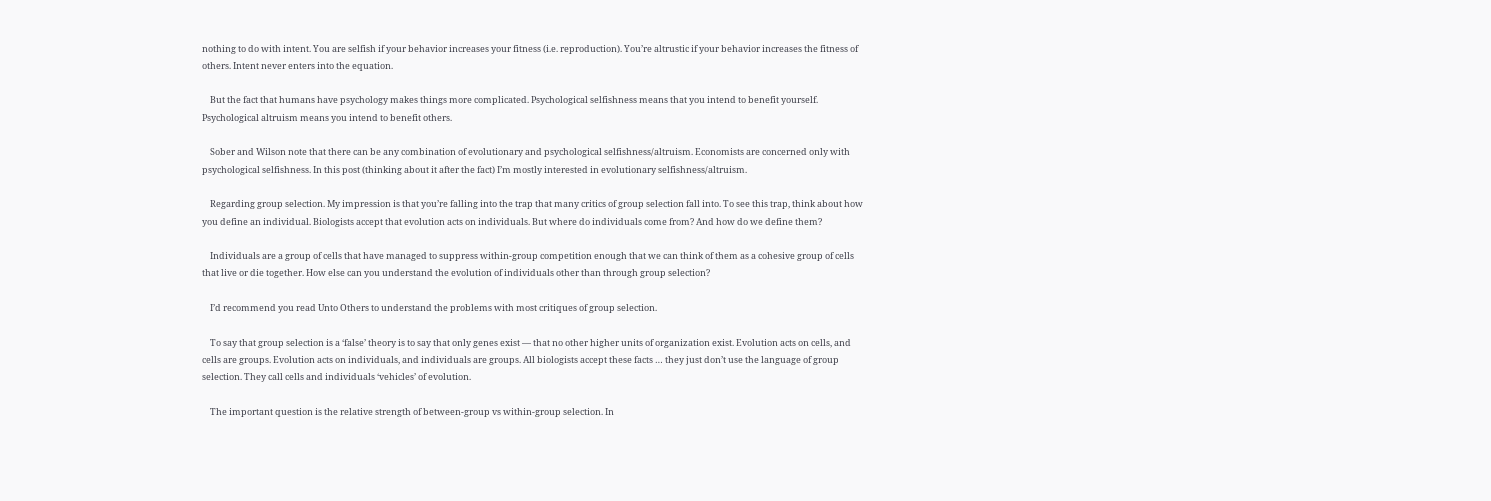nothing to do with intent. You are selfish if your behavior increases your fitness (i.e. reproduction). You’re altrustic if your behavior increases the fitness of others. Intent never enters into the equation.

    But the fact that humans have psychology makes things more complicated. Psychological selfishness means that you intend to benefit yourself. Psychological altruism means you intend to benefit others.

    Sober and Wilson note that there can be any combination of evolutionary and psychological selfishness/altruism. Economists are concerned only with psychological selfishness. In this post (thinking about it after the fact) I’m mostly interested in evolutionary selfishness/altruism.

    Regarding group selection. My impression is that you’re falling into the trap that many critics of group selection fall into. To see this trap, think about how you define an individual. Biologists accept that evolution acts on individuals. But where do individuals come from? And how do we define them?

    Individuals are a group of cells that have managed to suppress within-group competition enough that we can think of them as a cohesive group of cells that live or die together. How else can you understand the evolution of individuals other than through group selection?

    I’d recommend you read Unto Others to understand the problems with most critiques of group selection.

    To say that group selection is a ‘false’ theory is to say that only genes exist — that no other higher units of organization exist. Evolution acts on cells, and cells are groups. Evolution acts on individuals, and individuals are groups. All biologists accept these facts … they just don’t use the language of group selection. They call cells and individuals ‘vehicles’ of evolution.

    The important question is the relative strength of between-group vs within-group selection. In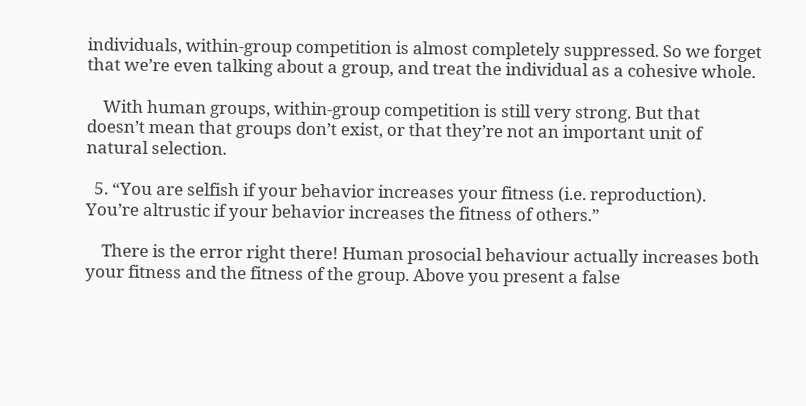individuals, within-group competition is almost completely suppressed. So we forget that we’re even talking about a group, and treat the individual as a cohesive whole.

    With human groups, within-group competition is still very strong. But that doesn’t mean that groups don’t exist, or that they’re not an important unit of natural selection.

  5. “You are selfish if your behavior increases your fitness (i.e. reproduction). You’re altrustic if your behavior increases the fitness of others.”

    There is the error right there! Human prosocial behaviour actually increases both your fitness and the fitness of the group. Above you present a false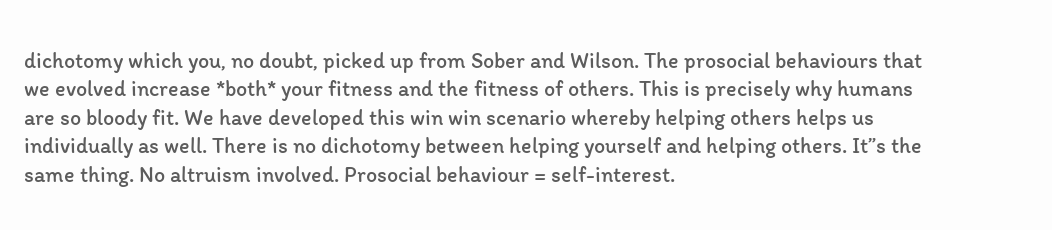dichotomy which you, no doubt, picked up from Sober and Wilson. The prosocial behaviours that we evolved increase *both* your fitness and the fitness of others. This is precisely why humans are so bloody fit. We have developed this win win scenario whereby helping others helps us individually as well. There is no dichotomy between helping yourself and helping others. It”s the same thing. No altruism involved. Prosocial behaviour = self-interest.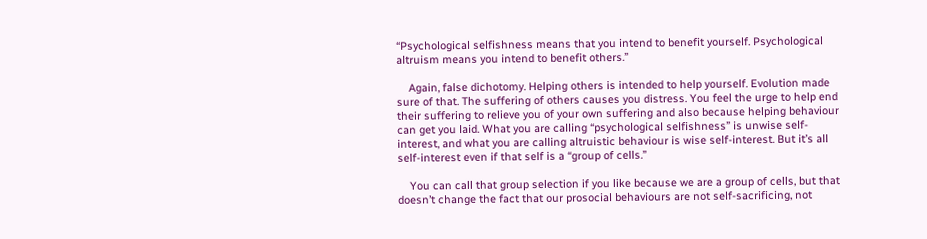“Psychological selfishness means that you intend to benefit yourself. Psychological altruism means you intend to benefit others.”

    Again, false dichotomy. Helping others is intended to help yourself. Evolution made sure of that. The suffering of others causes you distress. You feel the urge to help end their suffering to relieve you of your own suffering and also because helping behaviour can get you laid. What you are calling “psychological selfishness” is unwise self-interest, and what you are calling altruistic behaviour is wise self-interest. But it’s all self-interest even if that self is a “group of cells.”

    You can call that group selection if you like because we are a group of cells, but that doesn’t change the fact that our prosocial behaviours are not self-sacrificing, not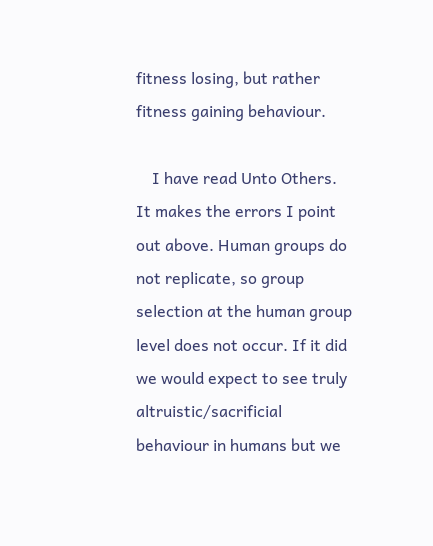fitness losing, but rather fitness gaining behaviour.

    I have read Unto Others. It makes the errors I point out above. Human groups do not replicate, so group selection at the human group level does not occur. If it did we would expect to see truly altruistic/sacrificial behaviour in humans but we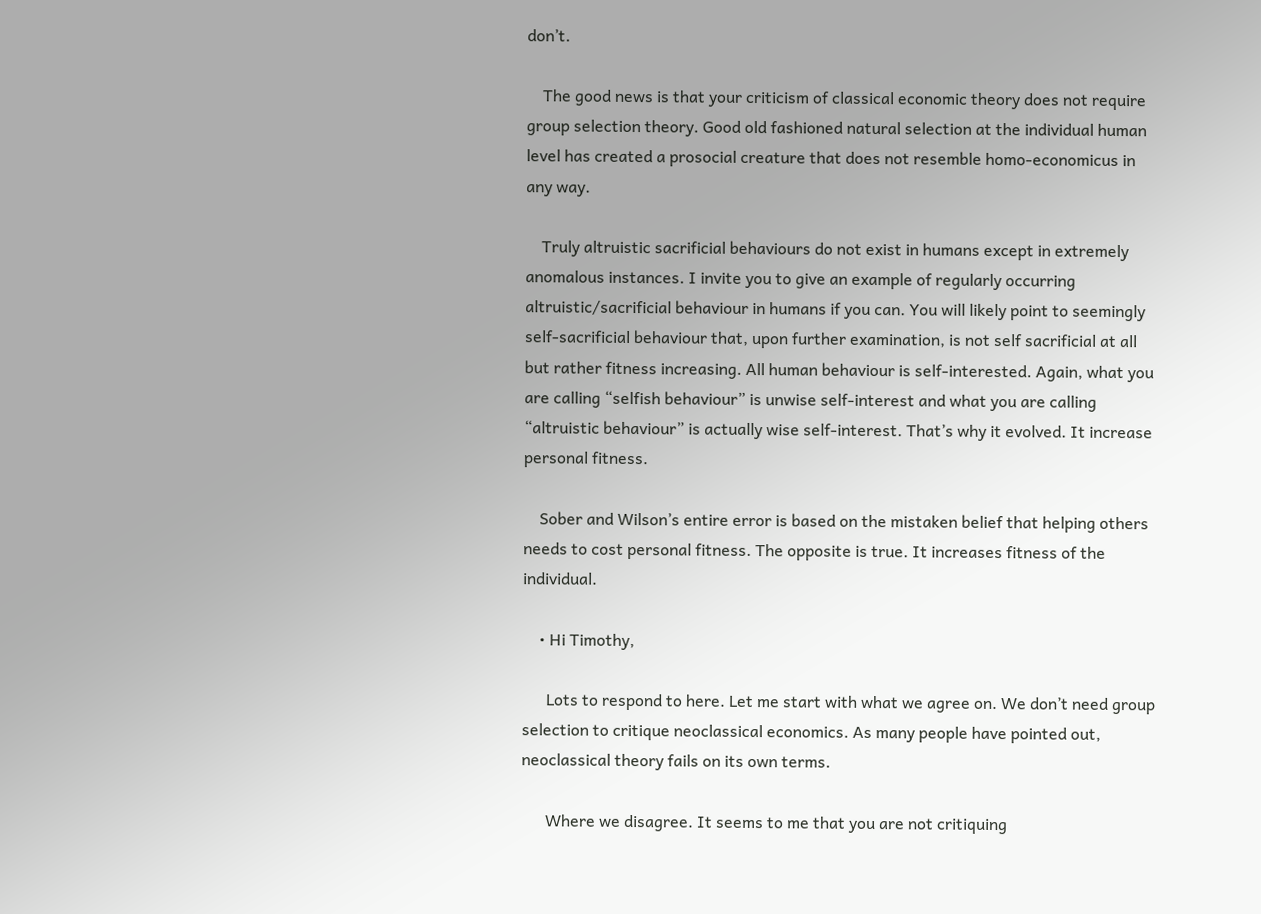don’t.

    The good news is that your criticism of classical economic theory does not require group selection theory. Good old fashioned natural selection at the individual human level has created a prosocial creature that does not resemble homo-economicus in any way.

    Truly altruistic sacrificial behaviours do not exist in humans except in extremely anomalous instances. I invite you to give an example of regularly occurring altruistic/sacrificial behaviour in humans if you can. You will likely point to seemingly self-sacrificial behaviour that, upon further examination, is not self sacrificial at all but rather fitness increasing. All human behaviour is self-interested. Again, what you are calling “selfish behaviour” is unwise self-interest and what you are calling “altruistic behaviour” is actually wise self-interest. That’s why it evolved. It increase personal fitness.

    Sober and Wilson’s entire error is based on the mistaken belief that helping others needs to cost personal fitness. The opposite is true. It increases fitness of the individual.

    • Hi Timothy,

      Lots to respond to here. Let me start with what we agree on. We don’t need group selection to critique neoclassical economics. As many people have pointed out, neoclassical theory fails on its own terms.

      Where we disagree. It seems to me that you are not critiquing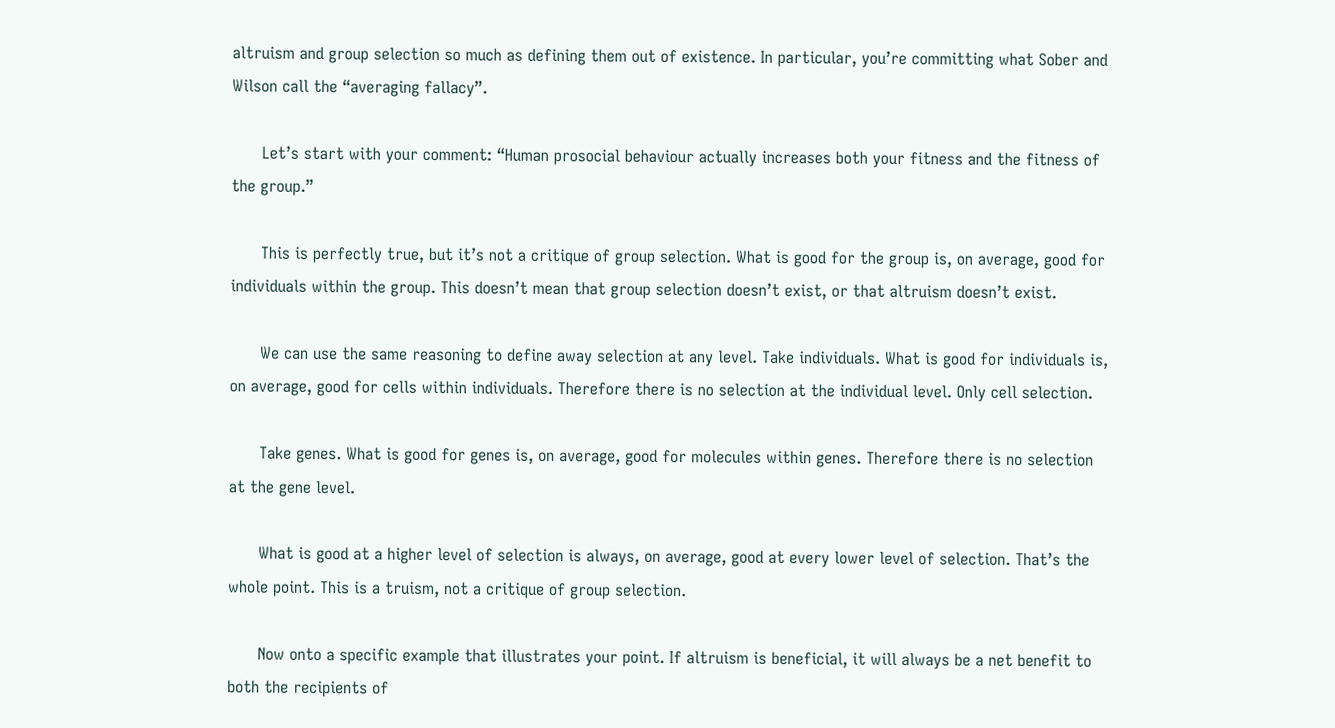altruism and group selection so much as defining them out of existence. In particular, you’re committing what Sober and Wilson call the “averaging fallacy”.

      Let’s start with your comment: “Human prosocial behaviour actually increases both your fitness and the fitness of the group.”

      This is perfectly true, but it’s not a critique of group selection. What is good for the group is, on average, good for individuals within the group. This doesn’t mean that group selection doesn’t exist, or that altruism doesn’t exist.

      We can use the same reasoning to define away selection at any level. Take individuals. What is good for individuals is, on average, good for cells within individuals. Therefore there is no selection at the individual level. Only cell selection.

      Take genes. What is good for genes is, on average, good for molecules within genes. Therefore there is no selection at the gene level.

      What is good at a higher level of selection is always, on average, good at every lower level of selection. That’s the whole point. This is a truism, not a critique of group selection.

      Now onto a specific example that illustrates your point. If altruism is beneficial, it will always be a net benefit to both the recipients of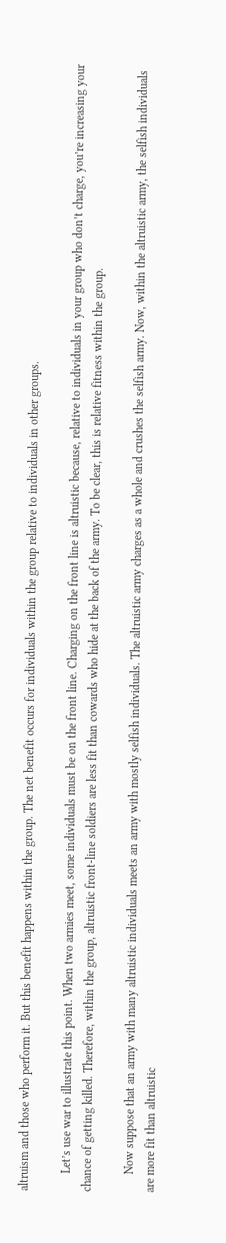altruism and those who perform it. But this benefit happens within the group. The net benefit occurs for individuals within the group relative to individuals in other groups.

      Let’s use war to illustrate this point. When two armies meet, some individuals must be on the front line. Charging on the front line is altruistic because, relative to individuals in your group who don’t charge, you’re increasing your chance of getting killed. Therefore, within the group, altruistic front-line soldiers are less fit than cowards who hide at the back of the army. To be clear, this is relative fitness within the group.

      Now suppose that an army with many altruistic individuals meets an army with mostly selfish individuals. The altruistic army charges as a whole and crushes the selfish army. Now, within the altruistic army, the selfish individuals are more fit than altruistic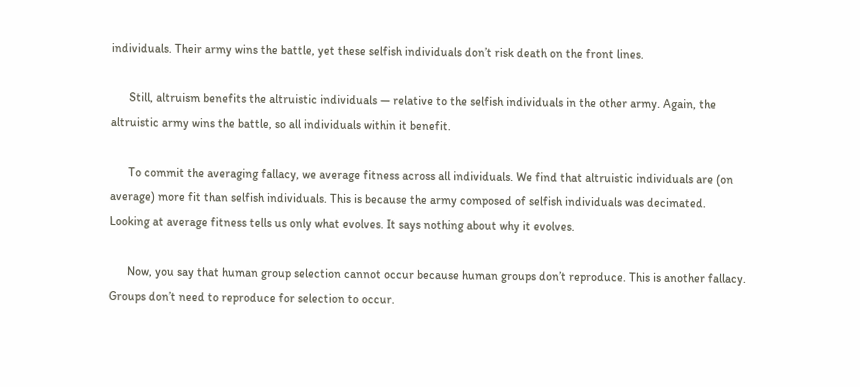individuals. Their army wins the battle, yet these selfish individuals don’t risk death on the front lines.

      Still, altruism benefits the altruistic individuals — relative to the selfish individuals in the other army. Again, the altruistic army wins the battle, so all individuals within it benefit.

      To commit the averaging fallacy, we average fitness across all individuals. We find that altruistic individuals are (on average) more fit than selfish individuals. This is because the army composed of selfish individuals was decimated. Looking at average fitness tells us only what evolves. It says nothing about why it evolves.

      Now, you say that human group selection cannot occur because human groups don’t reproduce. This is another fallacy. Groups don’t need to reproduce for selection to occur.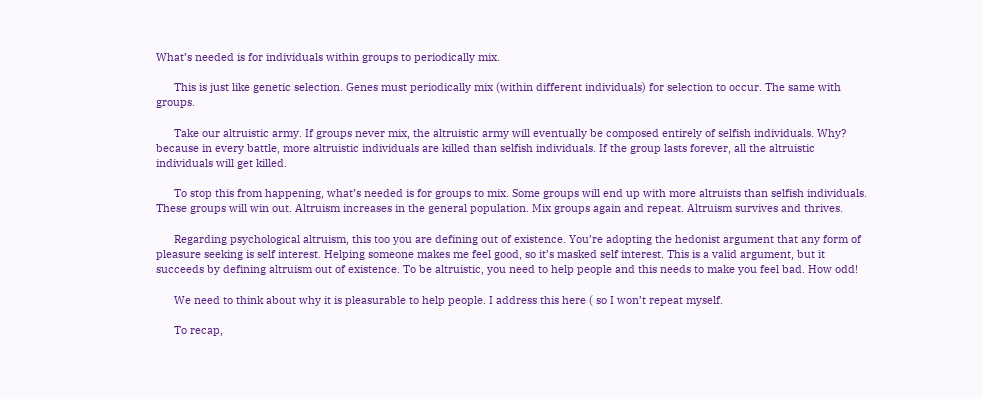What’s needed is for individuals within groups to periodically mix.

      This is just like genetic selection. Genes must periodically mix (within different individuals) for selection to occur. The same with groups.

      Take our altruistic army. If groups never mix, the altruistic army will eventually be composed entirely of selfish individuals. Why? because in every battle, more altruistic individuals are killed than selfish individuals. If the group lasts forever, all the altruistic individuals will get killed.

      To stop this from happening, what’s needed is for groups to mix. Some groups will end up with more altruists than selfish individuals. These groups will win out. Altruism increases in the general population. Mix groups again and repeat. Altruism survives and thrives.

      Regarding psychological altruism, this too you are defining out of existence. You’re adopting the hedonist argument that any form of pleasure seeking is self interest. Helping someone makes me feel good, so it’s masked self interest. This is a valid argument, but it succeeds by defining altruism out of existence. To be altruistic, you need to help people and this needs to make you feel bad. How odd!

      We need to think about why it is pleasurable to help people. I address this here ( so I won’t repeat myself.

      To recap,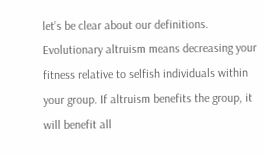let’s be clear about our definitions. Evolutionary altruism means decreasing your fitness relative to selfish individuals within your group. If altruism benefits the group, it will benefit all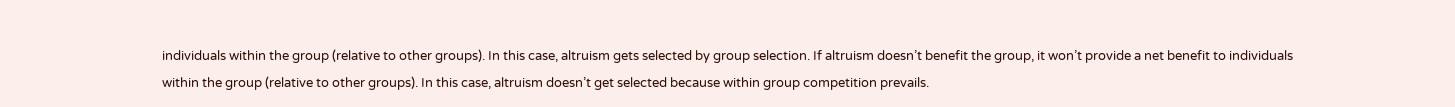individuals within the group (relative to other groups). In this case, altruism gets selected by group selection. If altruism doesn’t benefit the group, it won’t provide a net benefit to individuals within the group (relative to other groups). In this case, altruism doesn’t get selected because within group competition prevails.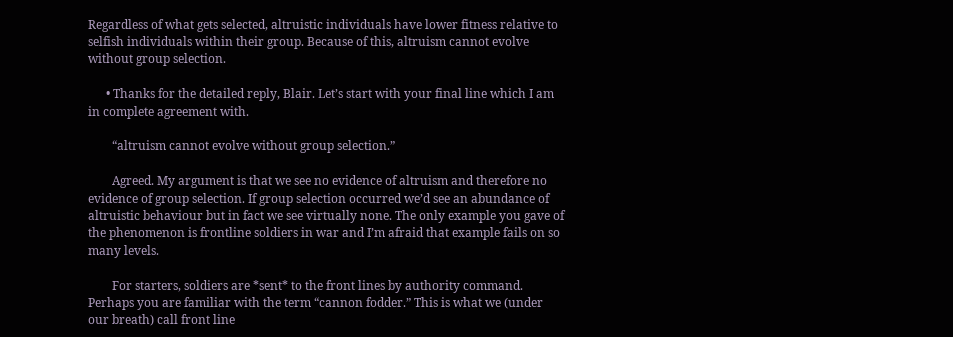Regardless of what gets selected, altruistic individuals have lower fitness relative to selfish individuals within their group. Because of this, altruism cannot evolve without group selection.

      • Thanks for the detailed reply, Blair. Let’s start with your final line which I am in complete agreement with.

        “altruism cannot evolve without group selection.”

        Agreed. My argument is that we see no evidence of altruism and therefore no evidence of group selection. If group selection occurred we’d see an abundance of altruistic behaviour but in fact we see virtually none. The only example you gave of the phenomenon is frontline soldiers in war and I’m afraid that example fails on so many levels.

        For starters, soldiers are *sent* to the front lines by authority command. Perhaps you are familiar with the term “cannon fodder.” This is what we (under our breath) call front line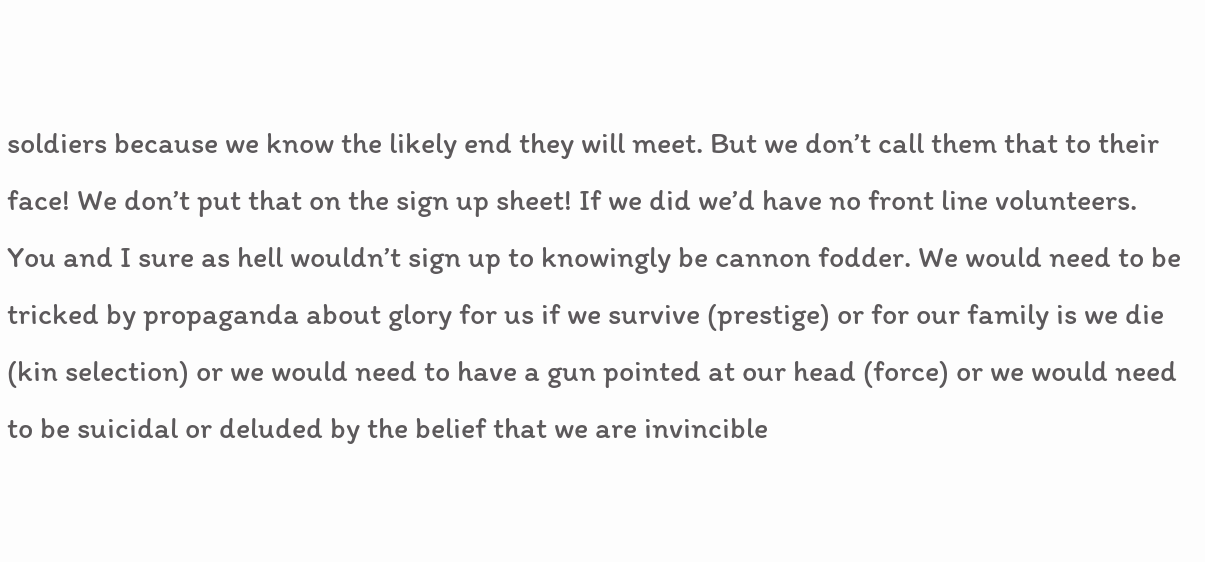soldiers because we know the likely end they will meet. But we don’t call them that to their face! We don’t put that on the sign up sheet! If we did we’d have no front line volunteers. You and I sure as hell wouldn’t sign up to knowingly be cannon fodder. We would need to be tricked by propaganda about glory for us if we survive (prestige) or for our family is we die (kin selection) or we would need to have a gun pointed at our head (force) or we would need to be suicidal or deluded by the belief that we are invincible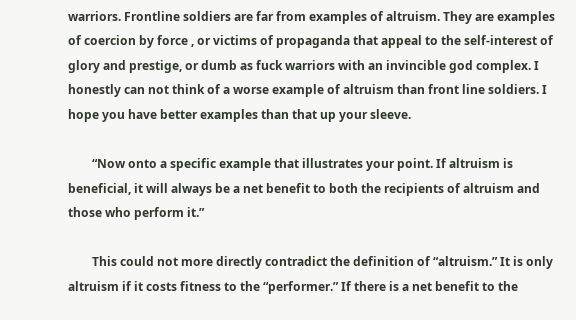warriors. Frontline soldiers are far from examples of altruism. They are examples of coercion by force , or victims of propaganda that appeal to the self-interest of glory and prestige, or dumb as fuck warriors with an invincible god complex. I honestly can not think of a worse example of altruism than front line soldiers. I hope you have better examples than that up your sleeve.

        “Now onto a specific example that illustrates your point. If altruism is beneficial, it will always be a net benefit to both the recipients of altruism and those who perform it.”

        This could not more directly contradict the definition of “altruism.” It is only altruism if it costs fitness to the “performer.” If there is a net benefit to the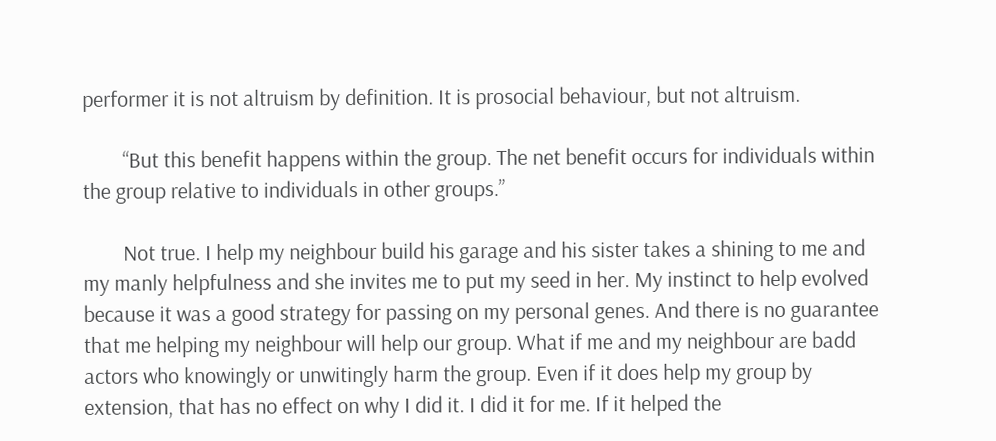performer it is not altruism by definition. It is prosocial behaviour, but not altruism.

        “But this benefit happens within the group. The net benefit occurs for individuals within the group relative to individuals in other groups.”

        Not true. I help my neighbour build his garage and his sister takes a shining to me and my manly helpfulness and she invites me to put my seed in her. My instinct to help evolved because it was a good strategy for passing on my personal genes. And there is no guarantee that me helping my neighbour will help our group. What if me and my neighbour are badd actors who knowingly or unwitingly harm the group. Even if it does help my group by extension, that has no effect on why I did it. I did it for me. If it helped the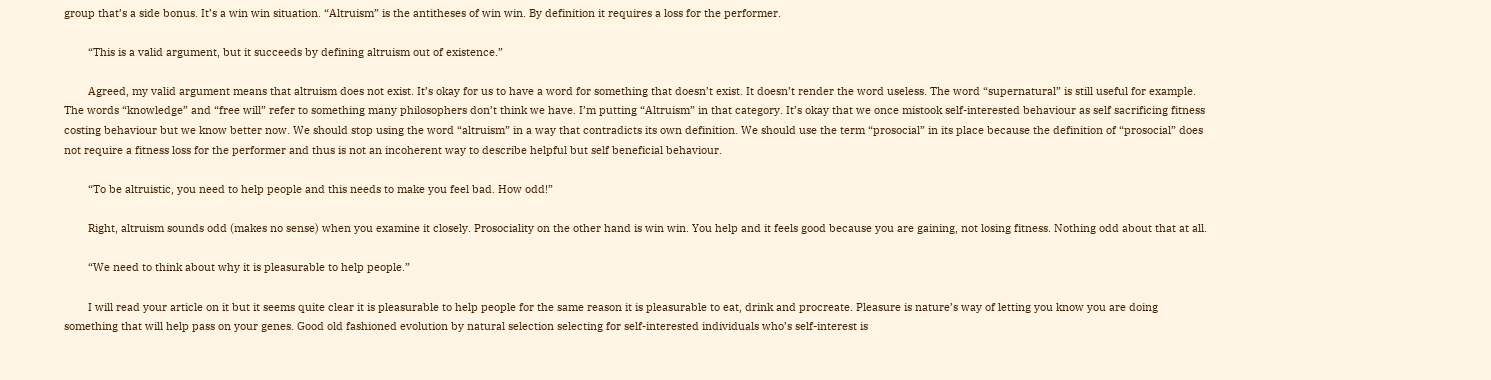group that’s a side bonus. It’s a win win situation. “Altruism” is the antitheses of win win. By definition it requires a loss for the performer.

        “This is a valid argument, but it succeeds by defining altruism out of existence.”

        Agreed, my valid argument means that altruism does not exist. It’s okay for us to have a word for something that doesn’t exist. It doesn’t render the word useless. The word “supernatural” is still useful for example. The words “knowledge” and “free will” refer to something many philosophers don’t think we have. I’m putting “Altruism” in that category. It’s okay that we once mistook self-interested behaviour as self sacrificing fitness costing behaviour but we know better now. We should stop using the word “altruism” in a way that contradicts its own definition. We should use the term “prosocial” in its place because the definition of “prosocial” does not require a fitness loss for the performer and thus is not an incoherent way to describe helpful but self beneficial behaviour.

        “To be altruistic, you need to help people and this needs to make you feel bad. How odd!”

        Right, altruism sounds odd (makes no sense) when you examine it closely. Prosociality on the other hand is win win. You help and it feels good because you are gaining, not losing fitness. Nothing odd about that at all.

        “We need to think about why it is pleasurable to help people.”

        I will read your article on it but it seems quite clear it is pleasurable to help people for the same reason it is pleasurable to eat, drink and procreate. Pleasure is nature’s way of letting you know you are doing something that will help pass on your genes. Good old fashioned evolution by natural selection selecting for self-interested individuals who’s self-interest is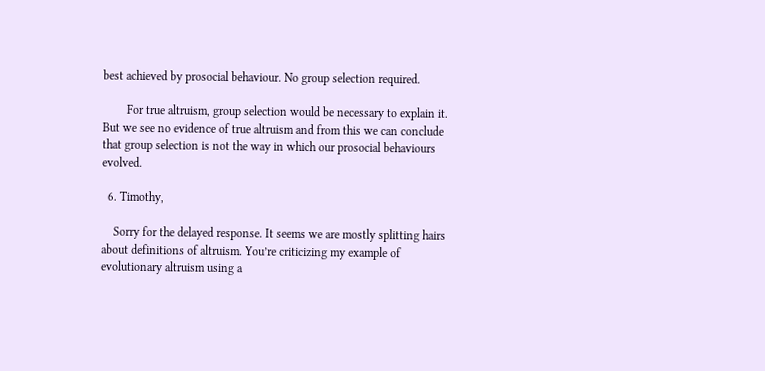best achieved by prosocial behaviour. No group selection required.

        For true altruism, group selection would be necessary to explain it. But we see no evidence of true altruism and from this we can conclude that group selection is not the way in which our prosocial behaviours evolved.

  6. Timothy,

    Sorry for the delayed response. It seems we are mostly splitting hairs about definitions of altruism. You’re criticizing my example of evolutionary altruism using a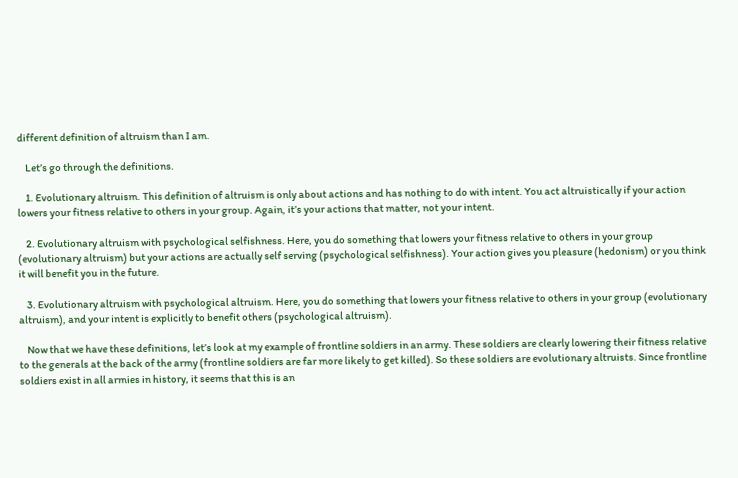different definition of altruism than I am.

    Let’s go through the definitions.

    1. Evolutionary altruism. This definition of altruism is only about actions and has nothing to do with intent. You act altruistically if your action lowers your fitness relative to others in your group. Again, it’s your actions that matter, not your intent.

    2. Evolutionary altruism with psychological selfishness. Here, you do something that lowers your fitness relative to others in your group (evolutionary altruism) but your actions are actually self serving (psychological selfishness). Your action gives you pleasure (hedonism) or you think it will benefit you in the future.

    3. Evolutionary altruism with psychological altruism. Here, you do something that lowers your fitness relative to others in your group (evolutionary altruism), and your intent is explicitly to benefit others (psychological altruism).

    Now that we have these definitions, let’s look at my example of frontline soldiers in an army. These soldiers are clearly lowering their fitness relative to the generals at the back of the army (frontline soldiers are far more likely to get killed). So these soldiers are evolutionary altruists. Since frontline soldiers exist in all armies in history, it seems that this is an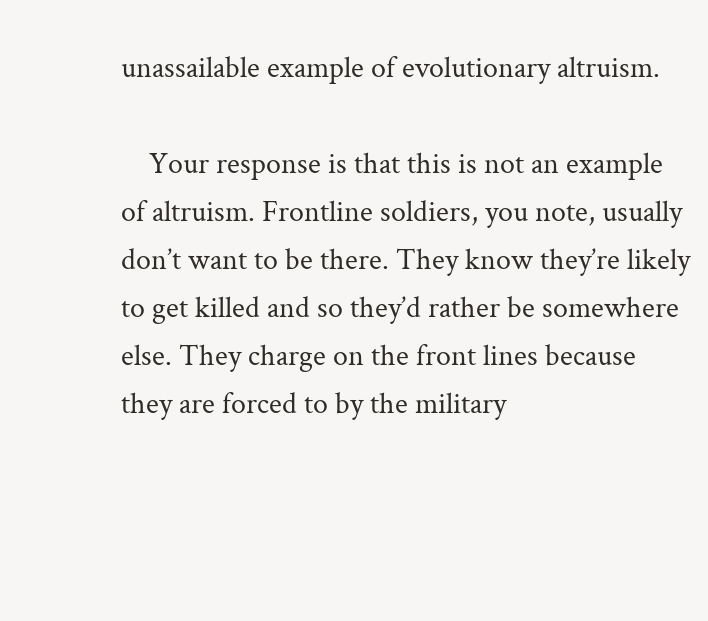unassailable example of evolutionary altruism.

    Your response is that this is not an example of altruism. Frontline soldiers, you note, usually don’t want to be there. They know they’re likely to get killed and so they’d rather be somewhere else. They charge on the front lines because they are forced to by the military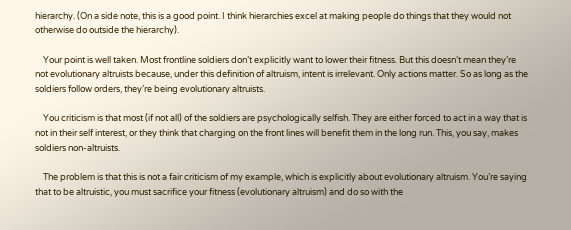hierarchy. (On a side note, this is a good point. I think hierarchies excel at making people do things that they would not otherwise do outside the hierarchy).

    Your point is well taken. Most frontline soldiers don’t explicitly want to lower their fitness. But this doesn’t mean they’re not evolutionary altruists because, under this definition of altruism, intent is irrelevant. Only actions matter. So as long as the soldiers follow orders, they’re being evolutionary altruists.

    You criticism is that most (if not all) of the soldiers are psychologically selfish. They are either forced to act in a way that is not in their self interest, or they think that charging on the front lines will benefit them in the long run. This, you say, makes soldiers non-altruists.

    The problem is that this is not a fair criticism of my example, which is explicitly about evolutionary altruism. You’re saying that to be altruistic, you must sacrifice your fitness (evolutionary altruism) and do so with the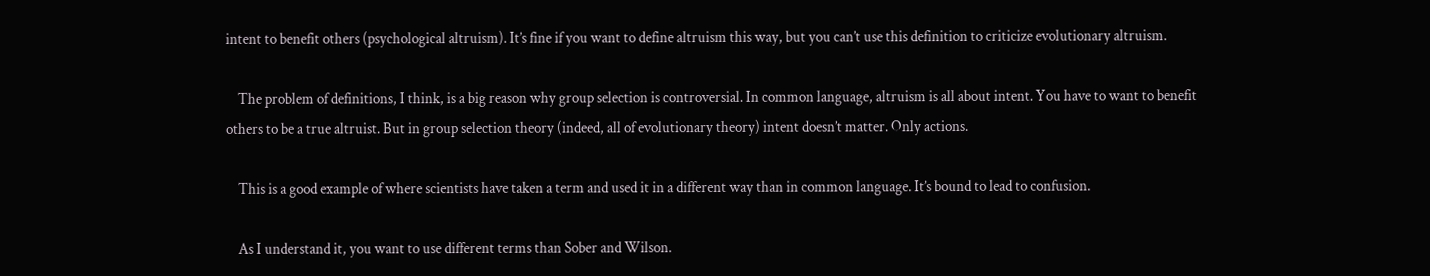intent to benefit others (psychological altruism). It’s fine if you want to define altruism this way, but you can’t use this definition to criticize evolutionary altruism.

    The problem of definitions, I think, is a big reason why group selection is controversial. In common language, altruism is all about intent. You have to want to benefit others to be a true altruist. But in group selection theory (indeed, all of evolutionary theory) intent doesn’t matter. Only actions.

    This is a good example of where scientists have taken a term and used it in a different way than in common language. It’s bound to lead to confusion.

    As I understand it, you want to use different terms than Sober and Wilson.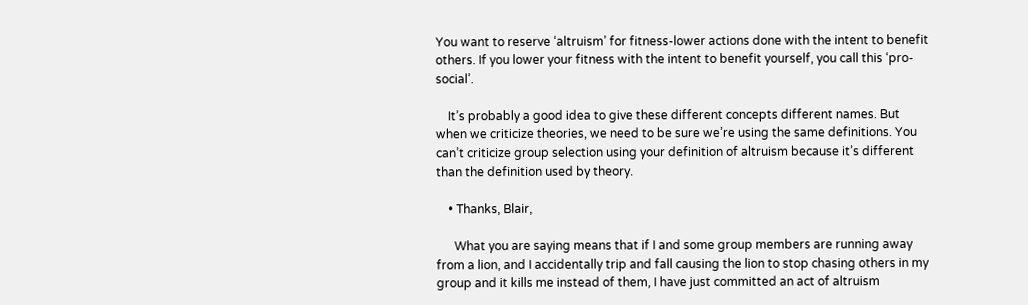You want to reserve ‘altruism’ for fitness-lower actions done with the intent to benefit others. If you lower your fitness with the intent to benefit yourself, you call this ‘pro-social’.

    It’s probably a good idea to give these different concepts different names. But when we criticize theories, we need to be sure we’re using the same definitions. You can’t criticize group selection using your definition of altruism because it’s different than the definition used by theory.

    • Thanks, Blair,

      What you are saying means that if I and some group members are running away from a lion, and I accidentally trip and fall causing the lion to stop chasing others in my group and it kills me instead of them, I have just committed an act of altruism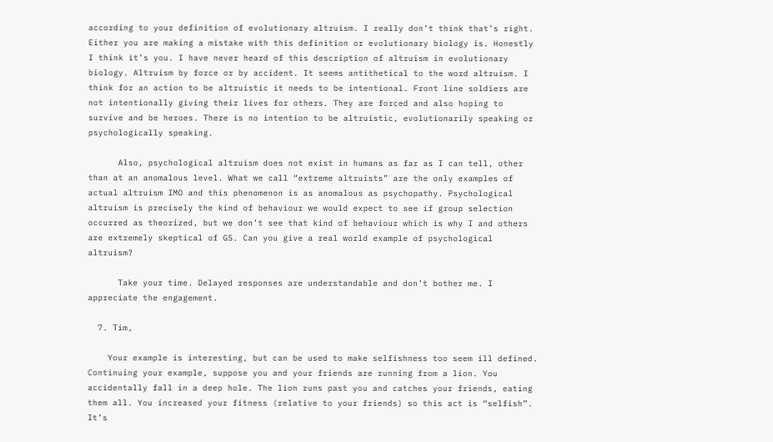according to your definition of evolutionary altruism. I really don’t think that’s right. Either you are making a mistake with this definition or evolutionary biology is. Honestly I think it’s you. I have never heard of this description of altruism in evolutionary biology. Altruism by force or by accident. It seems antithetical to the word altruism. I think for an action to be altruistic it needs to be intentional. Front line soldiers are not intentionally giving their lives for others. They are forced and also hoping to survive and be heroes. There is no intention to be altruistic, evolutionarily speaking or psychologically speaking.

      Also, psychological altruism does not exist in humans as far as I can tell, other than at an anomalous level. What we call “extreme altruists” are the only examples of actual altruism IMO and this phenomenon is as anomalous as psychopathy. Psychological altruism is precisely the kind of behaviour we would expect to see if group selection occurred as theorized, but we don’t see that kind of behaviour which is why I and others are extremely skeptical of GS. Can you give a real world example of psychological altruism?

      Take your time. Delayed responses are understandable and don’t bother me. I appreciate the engagement.

  7. Tim,

    Your example is interesting, but can be used to make selfishness too seem ill defined. Continuing your example, suppose you and your friends are running from a lion. You accidentally fall in a deep hole. The lion runs past you and catches your friends, eating them all. You increased your fitness (relative to your friends) so this act is “selfish”. It’s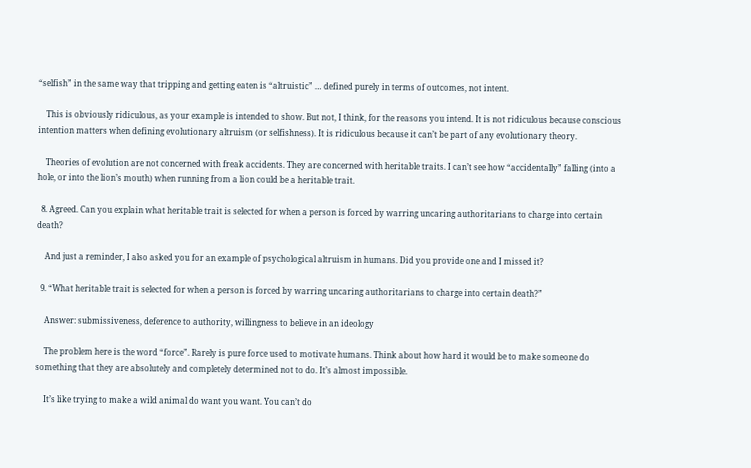“selfish” in the same way that tripping and getting eaten is “altruistic” … defined purely in terms of outcomes, not intent.

    This is obviously ridiculous, as your example is intended to show. But not, I think, for the reasons you intend. It is not ridiculous because conscious intention matters when defining evolutionary altruism (or selfishness). It is ridiculous because it can’t be part of any evolutionary theory.

    Theories of evolution are not concerned with freak accidents. They are concerned with heritable traits. I can’t see how “accidentally” falling (into a hole, or into the lion’s mouth) when running from a lion could be a heritable trait.

  8. Agreed. Can you explain what heritable trait is selected for when a person is forced by warring uncaring authoritarians to charge into certain death?

    And just a reminder, I also asked you for an example of psychological altruism in humans. Did you provide one and I missed it?

  9. “What heritable trait is selected for when a person is forced by warring uncaring authoritarians to charge into certain death?”

    Answer: submissiveness, deference to authority, willingness to believe in an ideology

    The problem here is the word “force”. Rarely is pure force used to motivate humans. Think about how hard it would be to make someone do something that they are absolutely and completely determined not to do. It’s almost impossible.

    It’s like trying to make a wild animal do want you want. You can’t do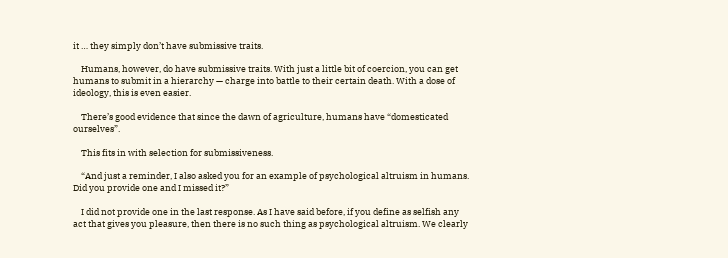it … they simply don’t have submissive traits.

    Humans, however, do have submissive traits. With just a little bit of coercion, you can get humans to submit in a hierarchy — charge into battle to their certain death. With a dose of ideology, this is even easier.

    There’s good evidence that since the dawn of agriculture, humans have “domesticated ourselves”.

    This fits in with selection for submissiveness.

    “And just a reminder, I also asked you for an example of psychological altruism in humans. Did you provide one and I missed it?”

    I did not provide one in the last response. As I have said before, if you define as selfish any act that gives you pleasure, then there is no such thing as psychological altruism. We clearly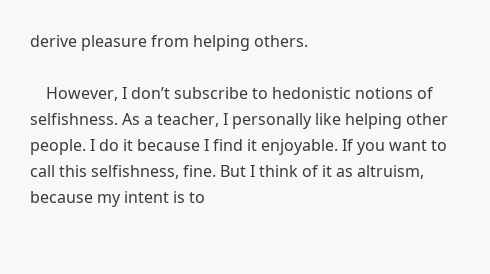derive pleasure from helping others.

    However, I don’t subscribe to hedonistic notions of selfishness. As a teacher, I personally like helping other people. I do it because I find it enjoyable. If you want to call this selfishness, fine. But I think of it as altruism, because my intent is to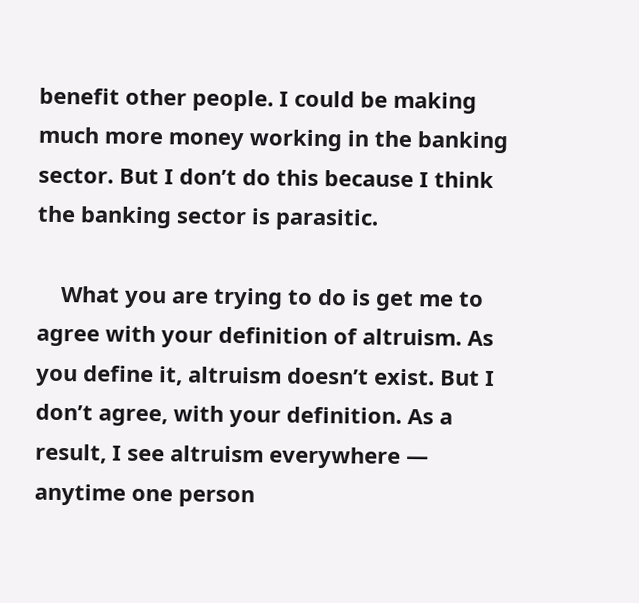benefit other people. I could be making much more money working in the banking sector. But I don’t do this because I think the banking sector is parasitic.

    What you are trying to do is get me to agree with your definition of altruism. As you define it, altruism doesn’t exist. But I don’t agree, with your definition. As a result, I see altruism everywhere — anytime one person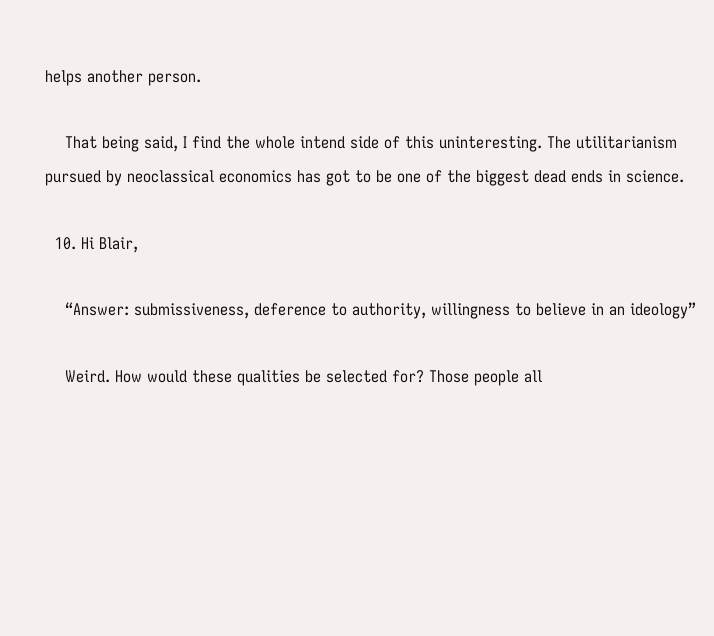helps another person.

    That being said, I find the whole intend side of this uninteresting. The utilitarianism pursued by neoclassical economics has got to be one of the biggest dead ends in science.

  10. Hi Blair,

    “Answer: submissiveness, deference to authority, willingness to believe in an ideology”

    Weird. How would these qualities be selected for? Those people all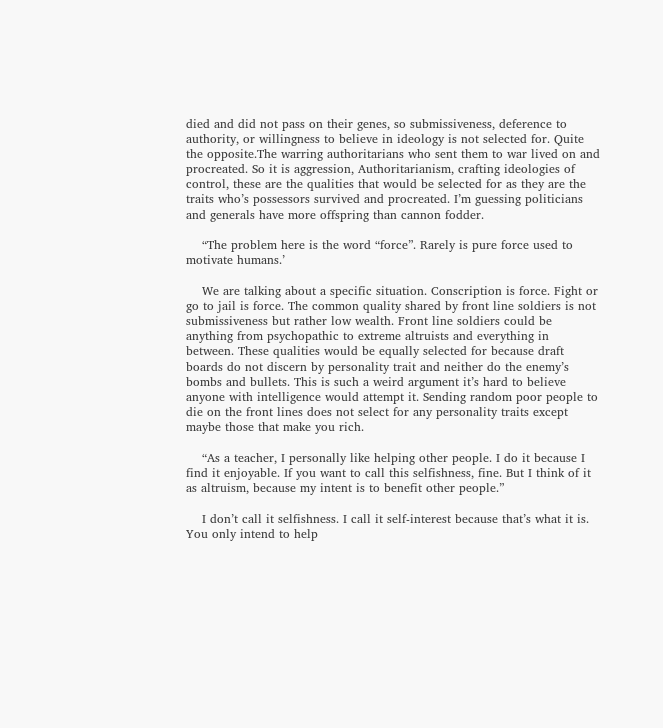died and did not pass on their genes, so submissiveness, deference to authority, or willingness to believe in ideology is not selected for. Quite the opposite.The warring authoritarians who sent them to war lived on and procreated. So it is aggression, Authoritarianism, crafting ideologies of control, these are the qualities that would be selected for as they are the traits who’s possessors survived and procreated. I’m guessing politicians and generals have more offspring than cannon fodder.

    “The problem here is the word “force”. Rarely is pure force used to motivate humans.’

    We are talking about a specific situation. Conscription is force. Fight or go to jail is force. The common quality shared by front line soldiers is not submissiveness but rather low wealth. Front line soldiers could be anything from psychopathic to extreme altruists and everything in between. These qualities would be equally selected for because draft boards do not discern by personality trait and neither do the enemy’s bombs and bullets. This is such a weird argument it’s hard to believe anyone with intelligence would attempt it. Sending random poor people to die on the front lines does not select for any personality traits except maybe those that make you rich.

    “As a teacher, I personally like helping other people. I do it because I find it enjoyable. If you want to call this selfishness, fine. But I think of it as altruism, because my intent is to benefit other people.”

    I don’t call it selfishness. I call it self-interest because that’s what it is. You only intend to help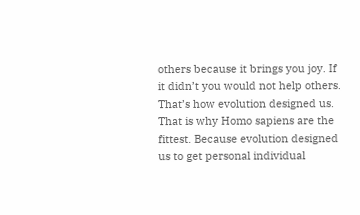others because it brings you joy. If it didn’t you would not help others. That’s how evolution designed us. That is why Homo sapiens are the fittest. Because evolution designed us to get personal individual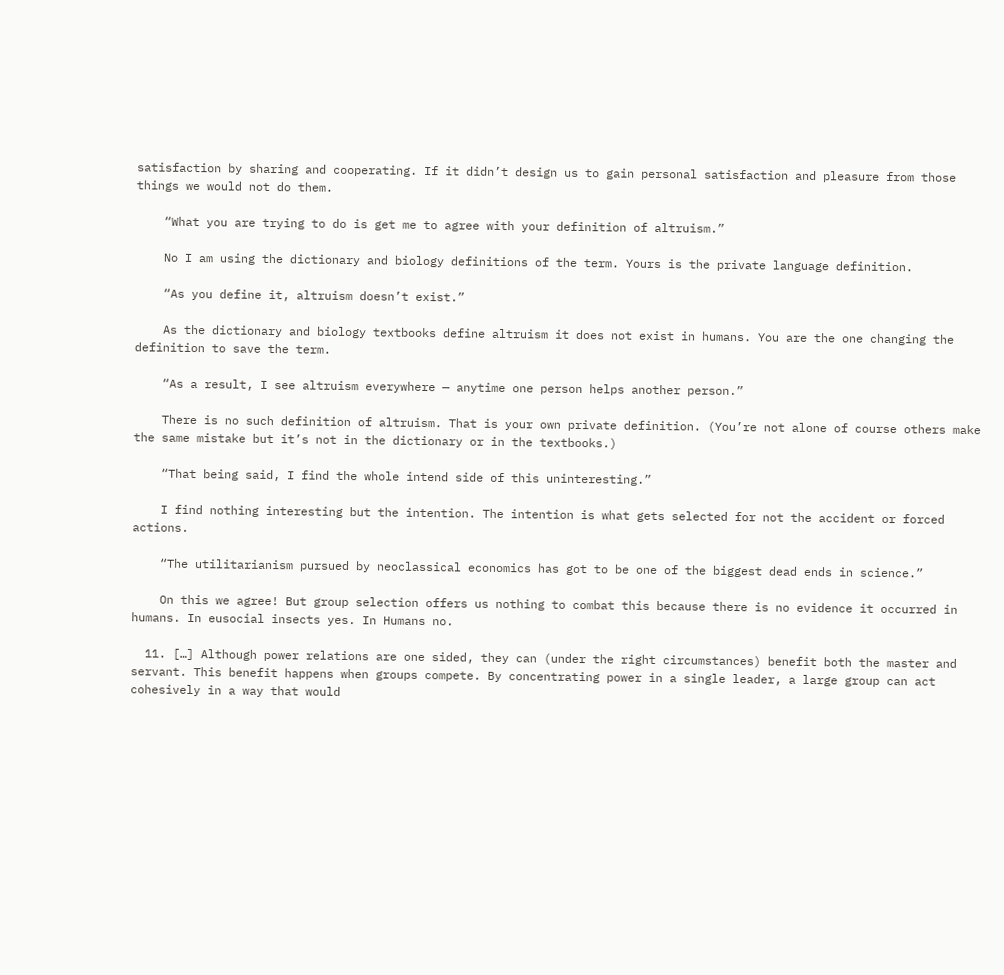satisfaction by sharing and cooperating. If it didn’t design us to gain personal satisfaction and pleasure from those things we would not do them.

    “What you are trying to do is get me to agree with your definition of altruism.”

    No I am using the dictionary and biology definitions of the term. Yours is the private language definition.

    “As you define it, altruism doesn’t exist.”

    As the dictionary and biology textbooks define altruism it does not exist in humans. You are the one changing the definition to save the term.

    “As a result, I see altruism everywhere — anytime one person helps another person.”

    There is no such definition of altruism. That is your own private definition. (You’re not alone of course others make the same mistake but it’s not in the dictionary or in the textbooks.)

    “That being said, I find the whole intend side of this uninteresting.”

    I find nothing interesting but the intention. The intention is what gets selected for not the accident or forced actions.

    “The utilitarianism pursued by neoclassical economics has got to be one of the biggest dead ends in science.”

    On this we agree! But group selection offers us nothing to combat this because there is no evidence it occurred in humans. In eusocial insects yes. In Humans no.

  11. […] Although power relations are one sided, they can (under the right circumstances) benefit both the master and servant. This benefit happens when groups compete. By concentrating power in a single leader, a large group can act cohesively in a way that would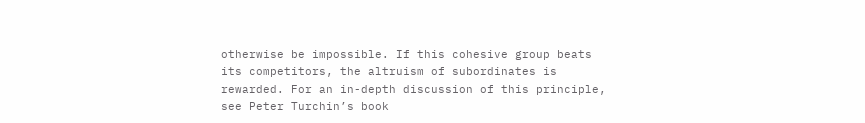otherwise be impossible. If this cohesive group beats its competitors, the altruism of subordinates is rewarded. For an in-depth discussion of this principle, see Peter Turchin’s book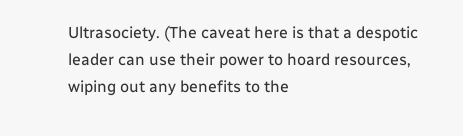Ultrasociety. (The caveat here is that a despotic leader can use their power to hoard resources, wiping out any benefits to the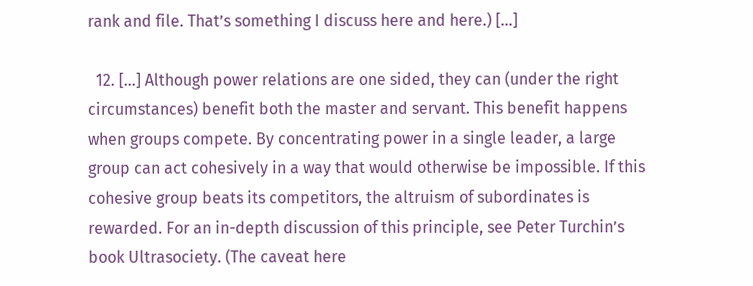rank and file. That’s something I discuss here and here.) […]

  12. […] Although power relations are one sided, they can (under the right circumstances) benefit both the master and servant. This benefit happens when groups compete. By concentrating power in a single leader, a large group can act cohesively in a way that would otherwise be impossible. If this cohesive group beats its competitors, the altruism of subordinates is rewarded. For an in-depth discussion of this principle, see Peter Turchin’s book Ultrasociety. (The caveat here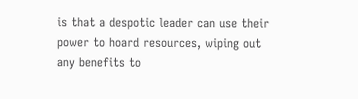is that a despotic leader can use their power to hoard resources, wiping out any benefits to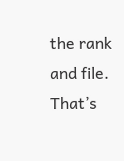the rank and file. That’s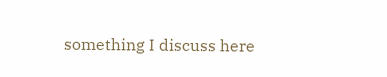something I discuss here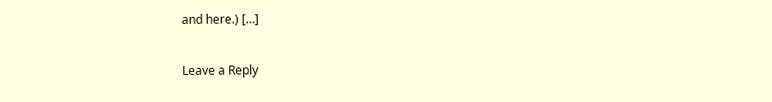and here.) […]

Leave a Reply